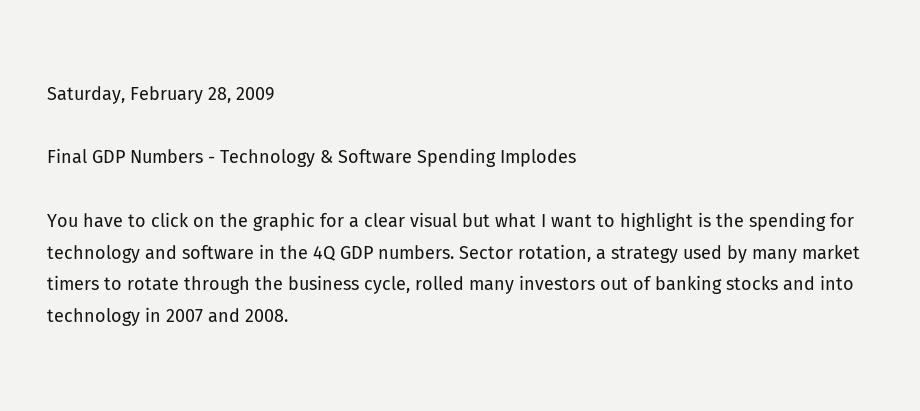Saturday, February 28, 2009

Final GDP Numbers - Technology & Software Spending Implodes

You have to click on the graphic for a clear visual but what I want to highlight is the spending for technology and software in the 4Q GDP numbers. Sector rotation, a strategy used by many market timers to rotate through the business cycle, rolled many investors out of banking stocks and into technology in 2007 and 2008.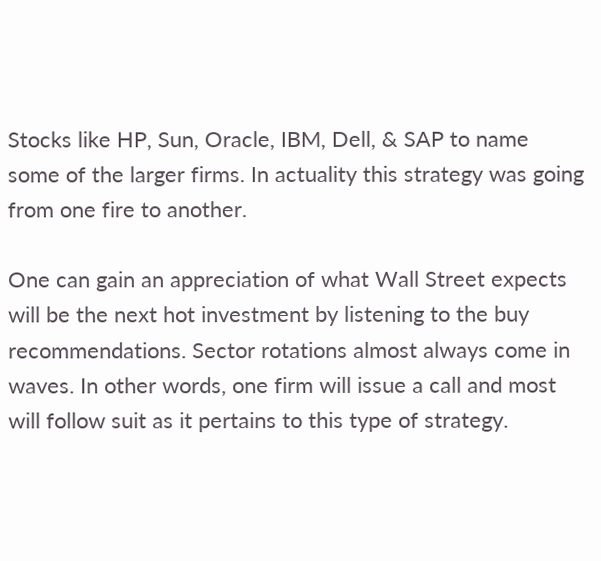Stocks like HP, Sun, Oracle, IBM, Dell, & SAP to name some of the larger firms. In actuality this strategy was going from one fire to another.

One can gain an appreciation of what Wall Street expects will be the next hot investment by listening to the buy recommendations. Sector rotations almost always come in waves. In other words, one firm will issue a call and most will follow suit as it pertains to this type of strategy.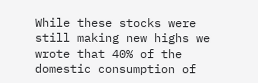While these stocks were still making new highs we wrote that 40% of the domestic consumption of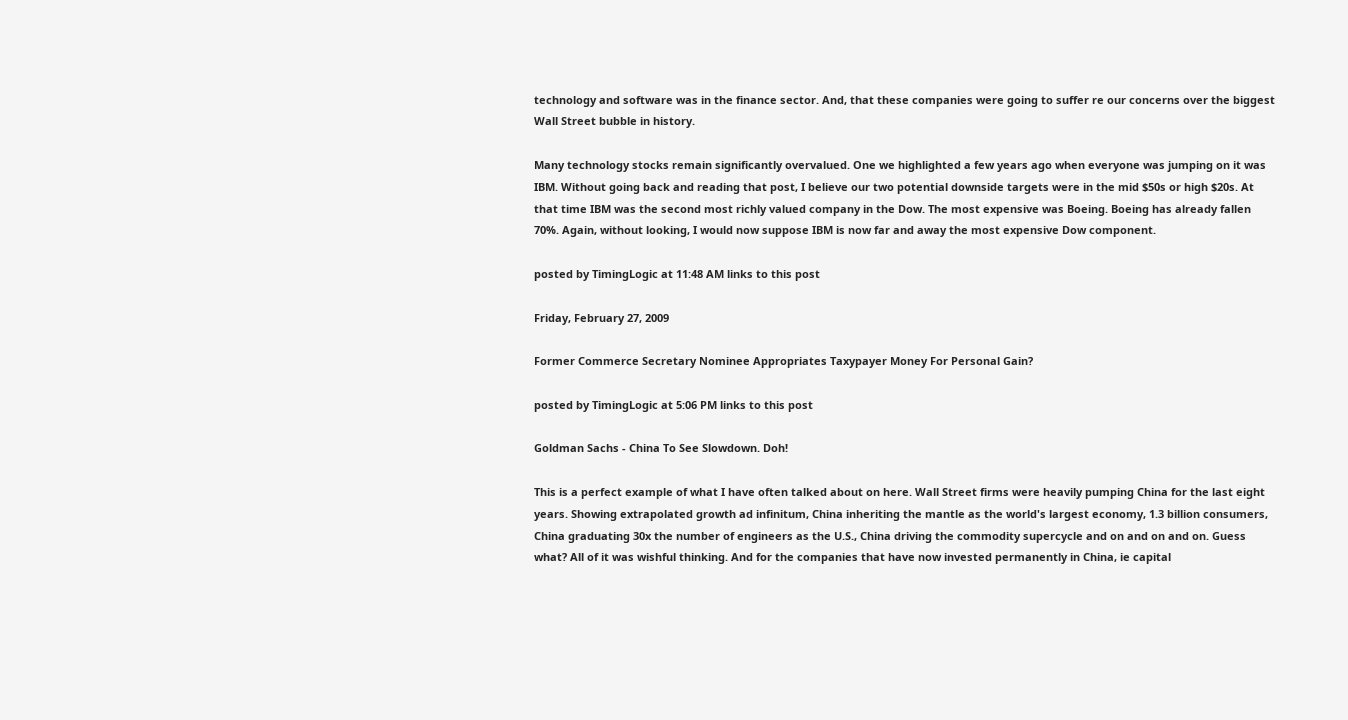technology and software was in the finance sector. And, that these companies were going to suffer re our concerns over the biggest Wall Street bubble in history.

Many technology stocks remain significantly overvalued. One we highlighted a few years ago when everyone was jumping on it was IBM. Without going back and reading that post, I believe our two potential downside targets were in the mid $50s or high $20s. At that time IBM was the second most richly valued company in the Dow. The most expensive was Boeing. Boeing has already fallen 70%. Again, without looking, I would now suppose IBM is now far and away the most expensive Dow component.

posted by TimingLogic at 11:48 AM links to this post

Friday, February 27, 2009

Former Commerce Secretary Nominee Appropriates Taxypayer Money For Personal Gain?

posted by TimingLogic at 5:06 PM links to this post

Goldman Sachs - China To See Slowdown. Doh!

This is a perfect example of what I have often talked about on here. Wall Street firms were heavily pumping China for the last eight years. Showing extrapolated growth ad infinitum, China inheriting the mantle as the world's largest economy, 1.3 billion consumers, China graduating 30x the number of engineers as the U.S., China driving the commodity supercycle and on and on and on. Guess what? All of it was wishful thinking. And for the companies that have now invested permanently in China, ie capital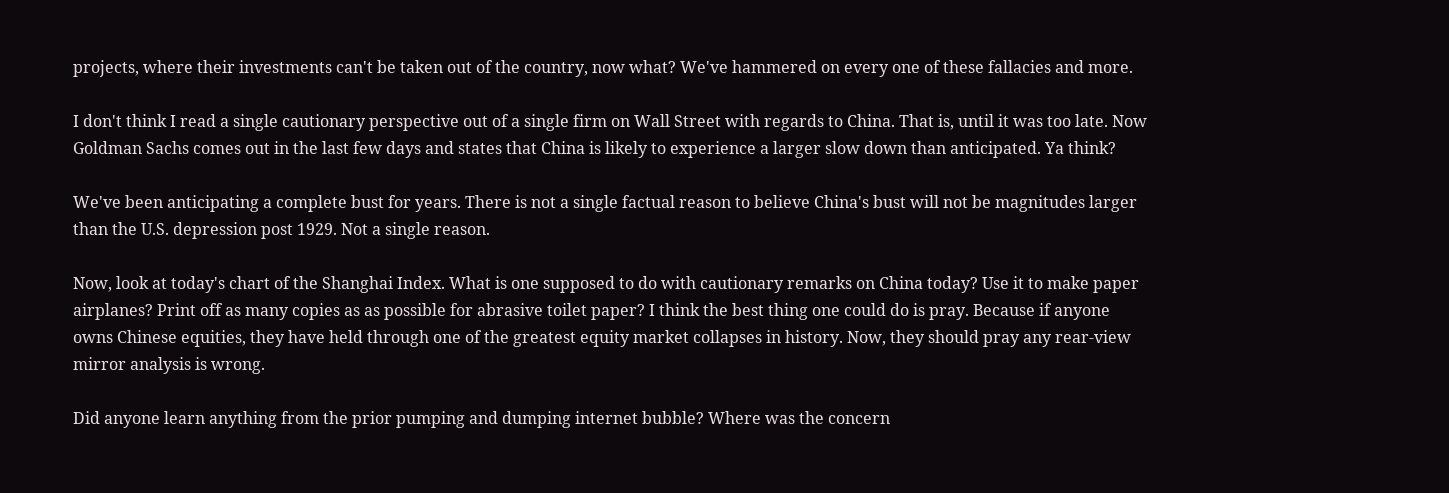projects, where their investments can't be taken out of the country, now what? We've hammered on every one of these fallacies and more.

I don't think I read a single cautionary perspective out of a single firm on Wall Street with regards to China. That is, until it was too late. Now Goldman Sachs comes out in the last few days and states that China is likely to experience a larger slow down than anticipated. Ya think?

We've been anticipating a complete bust for years. There is not a single factual reason to believe China's bust will not be magnitudes larger than the U.S. depression post 1929. Not a single reason.

Now, look at today's chart of the Shanghai Index. What is one supposed to do with cautionary remarks on China today? Use it to make paper airplanes? Print off as many copies as as possible for abrasive toilet paper? I think the best thing one could do is pray. Because if anyone owns Chinese equities, they have held through one of the greatest equity market collapses in history. Now, they should pray any rear-view mirror analysis is wrong.

Did anyone learn anything from the prior pumping and dumping internet bubble? Where was the concern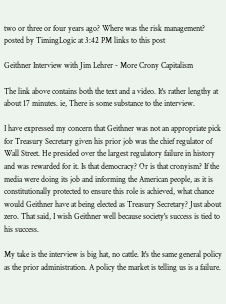two or three or four years ago? Where was the risk management?
posted by TimingLogic at 3:42 PM links to this post

Geithner Interview with Jim Lehrer - More Crony Capitalism

The link above contains both the text and a video. It's rather lengthy at about 17 minutes. ie, There is some substance to the interview.

I have expressed my concern that Geithner was not an appropriate pick for Treasury Secretary given his prior job was the chief regulator of Wall Street. He presided over the largest regulatory failure in history and was rewarded for it. Is that democracy? Or is that cronyism? If the media were doing its job and informing the American people, as it is constitutionally protected to ensure this role is achieved, what chance would Geithner have at being elected as Treasury Secretary? Just about zero. That said, I wish Geithner well because society's success is tied to his success.

My take is the interview is big hat, no cattle. It's the same general policy as the prior administration. A policy the market is telling us is a failure.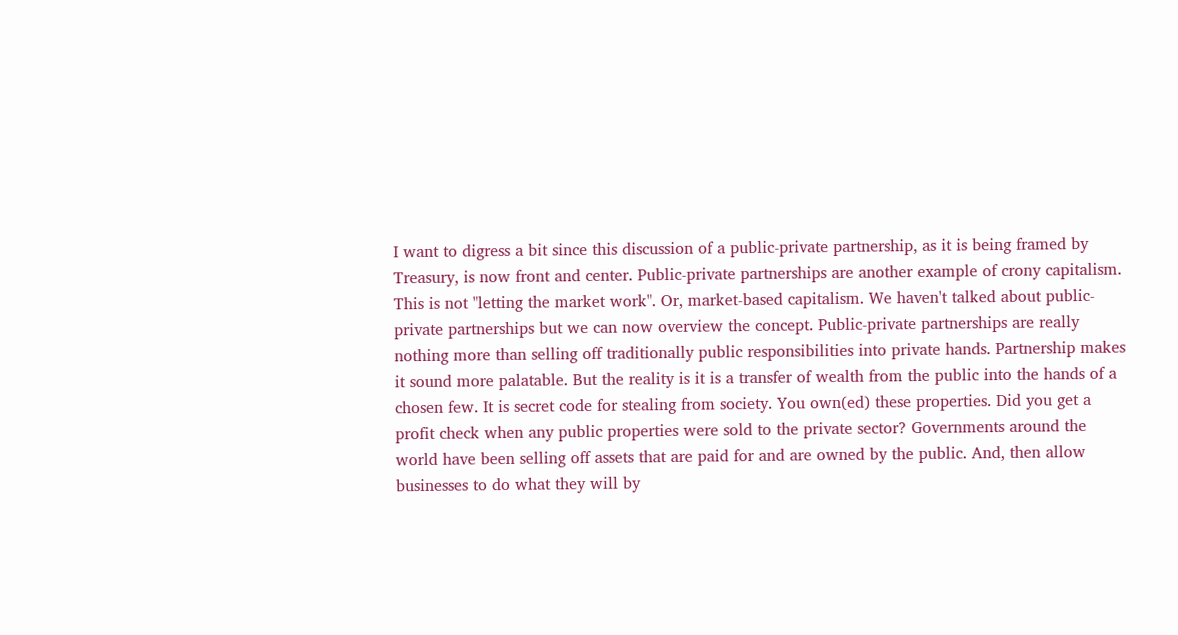I want to digress a bit since this discussion of a public-private partnership, as it is being framed by Treasury, is now front and center. Public-private partnerships are another example of crony capitalism. This is not "letting the market work". Or, market-based capitalism. We haven't talked about public-private partnerships but we can now overview the concept. Public-private partnerships are really nothing more than selling off traditionally public responsibilities into private hands. Partnership makes it sound more palatable. But the reality is it is a transfer of wealth from the public into the hands of a chosen few. It is secret code for stealing from society. You own(ed) these properties. Did you get a profit check when any public properties were sold to the private sector? Governments around the world have been selling off assets that are paid for and are owned by the public. And, then allow businesses to do what they will by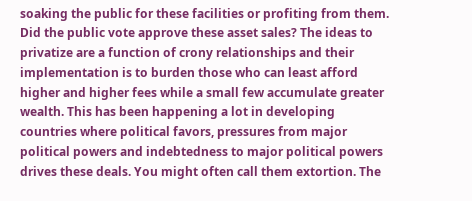soaking the public for these facilities or profiting from them. Did the public vote approve these asset sales? The ideas to privatize are a function of crony relationships and their implementation is to burden those who can least afford higher and higher fees while a small few accumulate greater wealth. This has been happening a lot in developing countries where political favors, pressures from major political powers and indebtedness to major political powers drives these deals. You might often call them extortion. The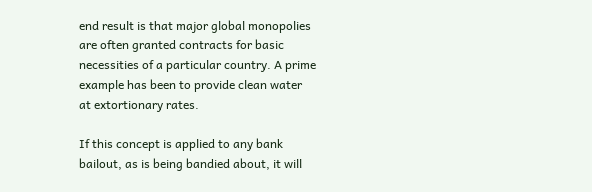end result is that major global monopolies are often granted contracts for basic necessities of a particular country. A prime example has been to provide clean water at extortionary rates.

If this concept is applied to any bank bailout, as is being bandied about, it will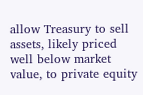allow Treasury to sell assets, likely priced well below market value, to private equity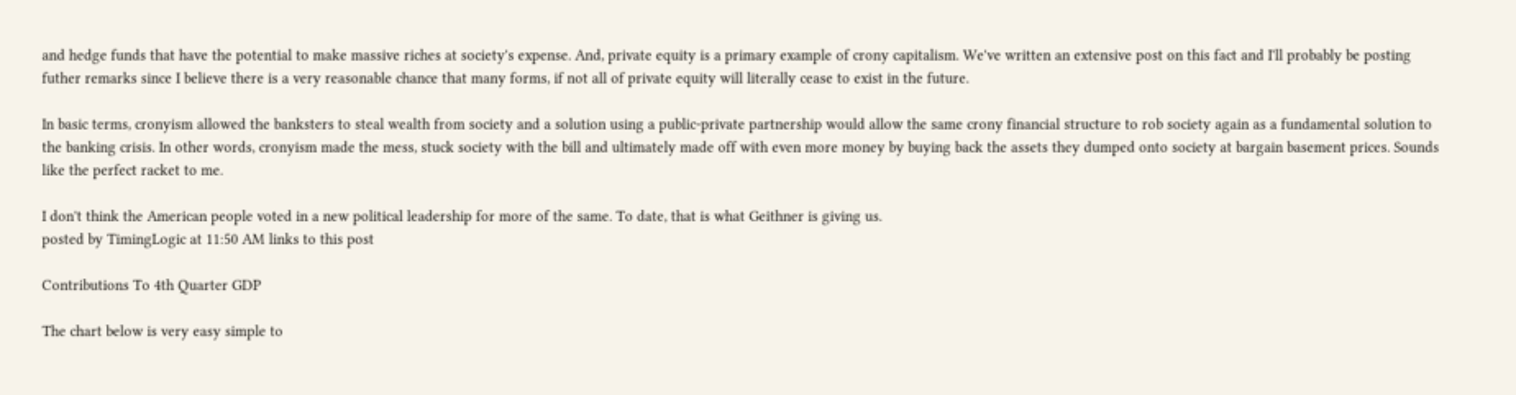and hedge funds that have the potential to make massive riches at society's expense. And, private equity is a primary example of crony capitalism. We've written an extensive post on this fact and I'll probably be posting futher remarks since I believe there is a very reasonable chance that many forms, if not all of private equity will literally cease to exist in the future.

In basic terms, cronyism allowed the banksters to steal wealth from society and a solution using a public-private partnership would allow the same crony financial structure to rob society again as a fundamental solution to the banking crisis. In other words, cronyism made the mess, stuck society with the bill and ultimately made off with even more money by buying back the assets they dumped onto society at bargain basement prices. Sounds like the perfect racket to me.

I don't think the American people voted in a new political leadership for more of the same. To date, that is what Geithner is giving us.
posted by TimingLogic at 11:50 AM links to this post

Contributions To 4th Quarter GDP

The chart below is very easy simple to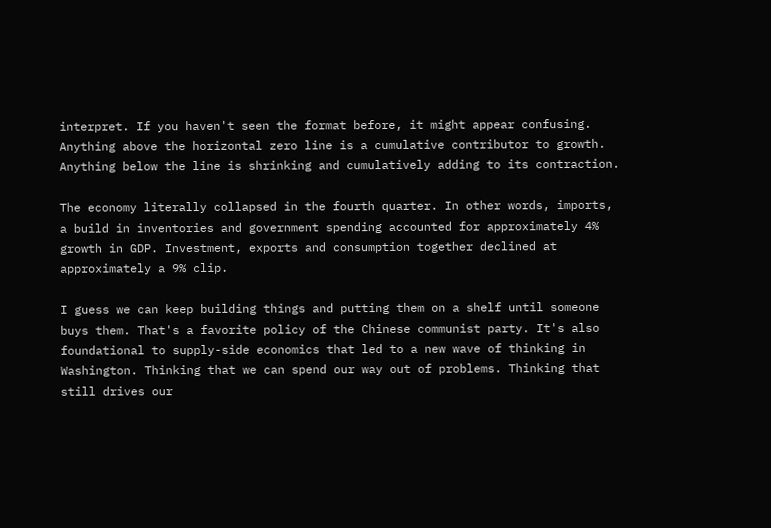interpret. If you haven't seen the format before, it might appear confusing. Anything above the horizontal zero line is a cumulative contributor to growth. Anything below the line is shrinking and cumulatively adding to its contraction.

The economy literally collapsed in the fourth quarter. In other words, imports, a build in inventories and government spending accounted for approximately 4% growth in GDP. Investment, exports and consumption together declined at approximately a 9% clip.

I guess we can keep building things and putting them on a shelf until someone buys them. That's a favorite policy of the Chinese communist party. It's also foundational to supply-side economics that led to a new wave of thinking in Washington. Thinking that we can spend our way out of problems. Thinking that still drives our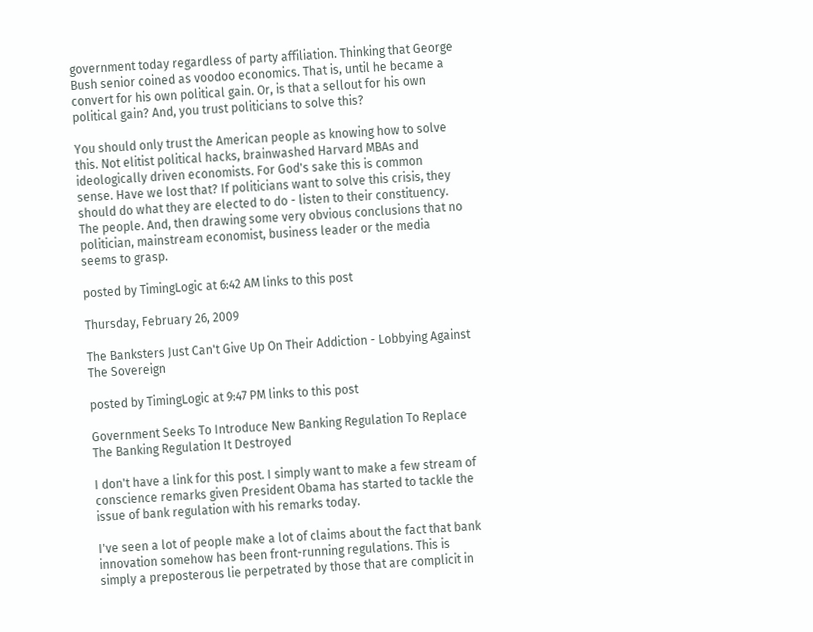government today regardless of party affiliation. Thinking that George Bush senior coined as voodoo economics. That is, until he became a convert for his own political gain. Or, is that a sellout for his own political gain? And, you trust politicians to solve this?

You should only trust the American people as knowing how to solve this. Not elitist political hacks, brainwashed Harvard MBAs and ideologically driven economists. For God's sake this is common sense. Have we lost that? If politicians want to solve this crisis, they should do what they are elected to do - listen to their constituency. The people. And, then drawing some very obvious conclusions that no politician, mainstream economist, business leader or the media seems to grasp.

posted by TimingLogic at 6:42 AM links to this post

Thursday, February 26, 2009

The Banksters Just Can't Give Up On Their Addiction - Lobbying Against The Sovereign

posted by TimingLogic at 9:47 PM links to this post

Government Seeks To Introduce New Banking Regulation To Replace The Banking Regulation It Destroyed

I don't have a link for this post. I simply want to make a few stream of conscience remarks given President Obama has started to tackle the issue of bank regulation with his remarks today.

I've seen a lot of people make a lot of claims about the fact that bank innovation somehow has been front-running regulations. This is simply a preposterous lie perpetrated by those that are complicit in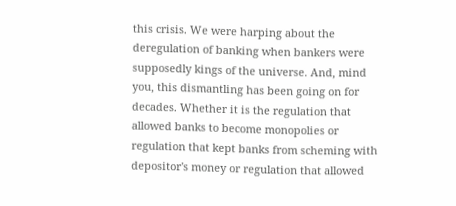this crisis. We were harping about the deregulation of banking when bankers were supposedly kings of the universe. And, mind you, this dismantling has been going on for decades. Whether it is the regulation that allowed banks to become monopolies or regulation that kept banks from scheming with depositor's money or regulation that allowed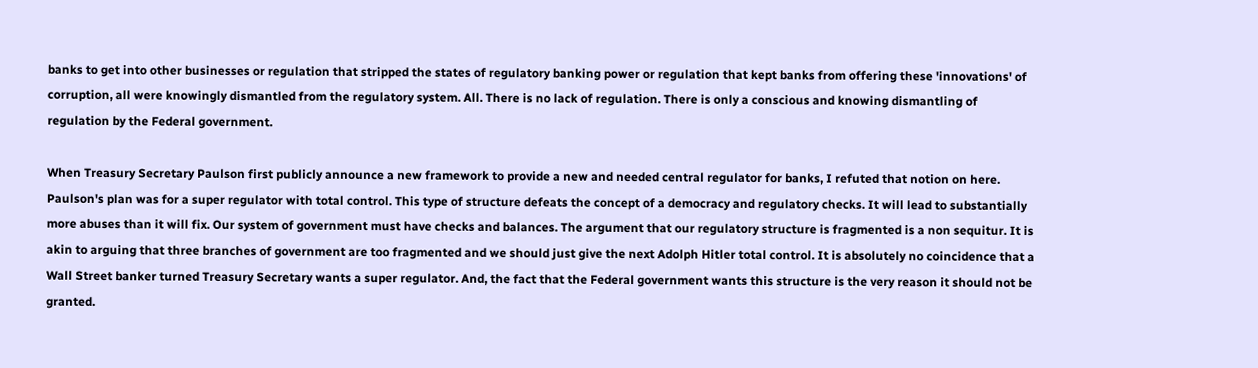banks to get into other businesses or regulation that stripped the states of regulatory banking power or regulation that kept banks from offering these 'innovations' of corruption, all were knowingly dismantled from the regulatory system. All. There is no lack of regulation. There is only a conscious and knowing dismantling of regulation by the Federal government.

When Treasury Secretary Paulson first publicly announce a new framework to provide a new and needed central regulator for banks, I refuted that notion on here. Paulson's plan was for a super regulator with total control. This type of structure defeats the concept of a democracy and regulatory checks. It will lead to substantially more abuses than it will fix. Our system of government must have checks and balances. The argument that our regulatory structure is fragmented is a non sequitur. It is akin to arguing that three branches of government are too fragmented and we should just give the next Adolph Hitler total control. It is absolutely no coincidence that a Wall Street banker turned Treasury Secretary wants a super regulator. And, the fact that the Federal government wants this structure is the very reason it should not be granted.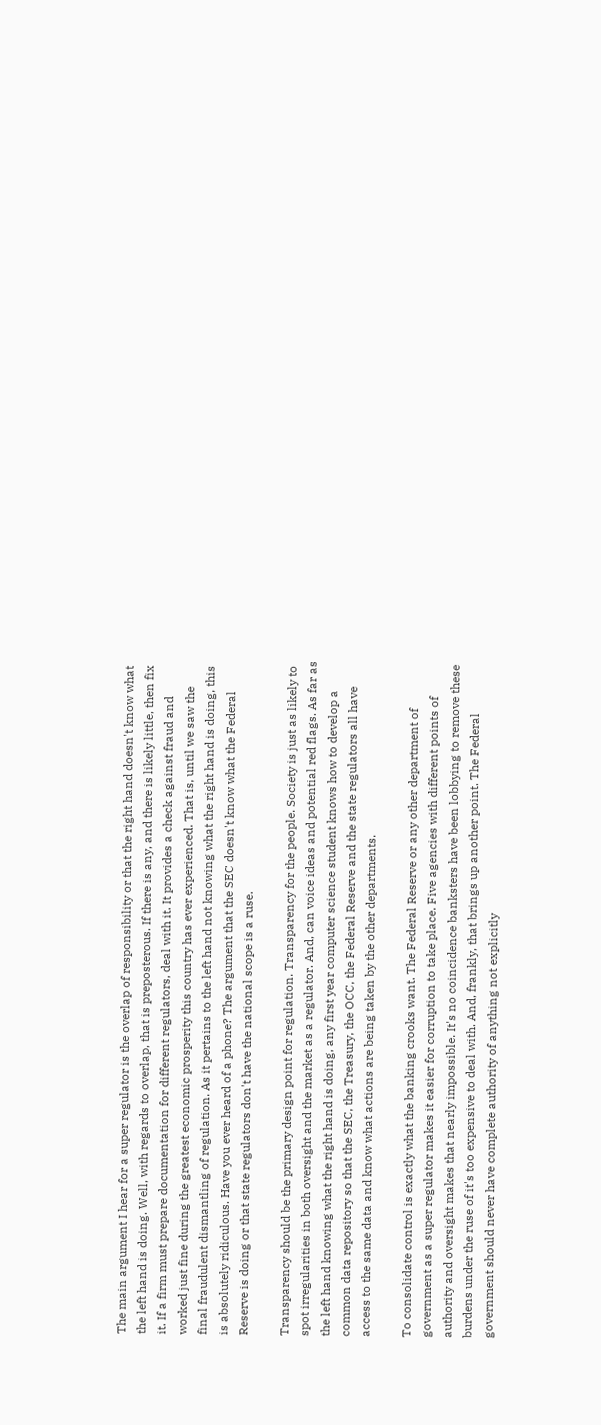The main argument I hear for a super regulator is the overlap of responsibility or that the right hand doesn't know what the left hand is doing. Well, with regards to overlap, that is preposterous. If there is any, and there is likely little, then fix it. If a firm must prepare documentation for different regulators, deal with it. It provides a check against fraud and worked just fine during the greatest economic prosperity this country has ever experienced. That is, until we saw the final fraudulent dismantling of regulation. As it pertains to the left hand not knowing what the right hand is doing, this is absolutely ridiculous. Have you ever heard of a phone? The argument that the SEC doesn't know what the Federal Reserve is doing or that state regulators don't have the national scope is a ruse.

Transparency should be the primary design point for regulation. Transparency for the people. Society is just as likely to spot irregularities in both oversight and the market as a regulator. And, can voice ideas and potential red flags. As far as the left hand knowing what the right hand is doing, any first year computer science student knows how to develop a common data repository so that the SEC, the Treasury, the OCC, the Federal Reserve and the state regulators all have access to the same data and know what actions are being taken by the other departments.

To consolidate control is exactly what the banking crooks want. The Federal Reserve or any other department of government as a super regulator makes it easier for corruption to take place. Five agencies with different points of authority and oversight makes that nearly impossible. It's no coincidence banksters have been lobbying to remove these burdens under the ruse of it's too expensive to deal with. And, frankly, that brings up another point. The Federal government should never have complete authority of anything not explicitly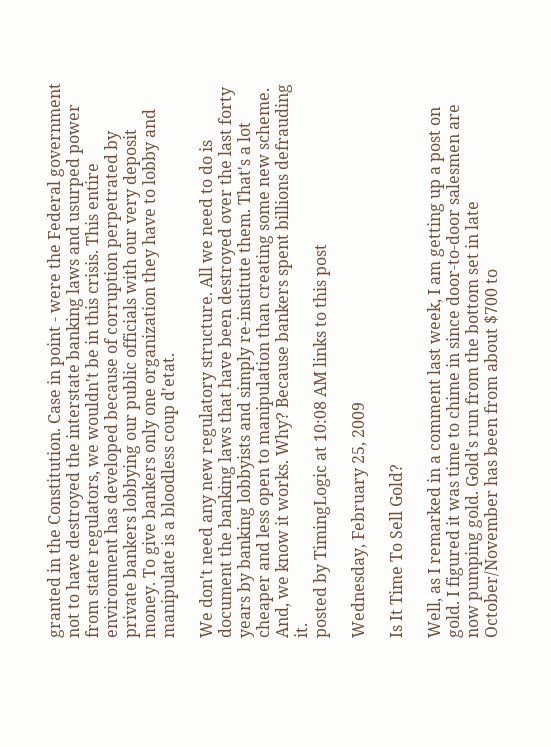granted in the Constitution. Case in point - were the Federal government not to have destroyed the interstate banking laws and usurped power from state regulators, we wouldn't be in this crisis. This entire environment has developed because of corruption perpetrated by private bankers lobbying our public officials with our very deposit money. To give bankers only one organization they have to lobby and manipulate is a bloodless coup d'etat.

We don't need any new regulatory structure. All we need to do is document the banking laws that have been destroyed over the last forty years by banking lobbyists and simply re-institute them. That's a lot cheaper and less open to manipulation than creating some new scheme. And, we know it works. Why? Because bankers spent billions defrauding it.
posted by TimingLogic at 10:08 AM links to this post

Wednesday, February 25, 2009

Is It Time To Sell Gold?

Well, as I remarked in a comment last week, I am getting up a post on gold. I figured it was time to chime in since door-to-door salesmen are now pumping gold. Gold's run from the bottom set in late October/November has been from about $700 to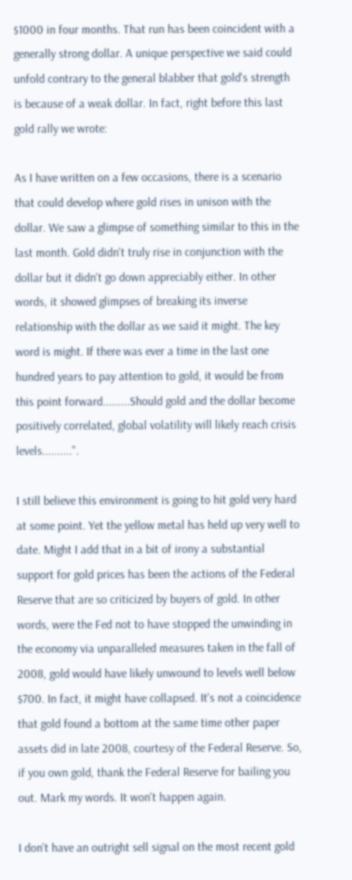$1000 in four months. That run has been coincident with a generally strong dollar. A unique perspective we said could unfold contrary to the general blabber that gold's strength is because of a weak dollar. In fact, right before this last gold rally we wrote:

As I have written on a few occasions, there is a scenario that could develop where gold rises in unison with the dollar. We saw a glimpse of something similar to this in the last month. Gold didn't truly rise in conjunction with the dollar but it didn't go down appreciably either. In other words, it showed glimpses of breaking its inverse relationship with the dollar as we said it might. The key word is might. If there was ever a time in the last one hundred years to pay attention to gold, it would be from this point forward.........Should gold and the dollar become positively correlated, global volatility will likely reach crisis levels..........".

I still believe this environment is going to hit gold very hard at some point. Yet the yellow metal has held up very well to date. Might I add that in a bit of irony a substantial support for gold prices has been the actions of the Federal Reserve that are so criticized by buyers of gold. In other words, were the Fed not to have stopped the unwinding in the economy via unparalleled measures taken in the fall of 2008, gold would have likely unwound to levels well below $700. In fact, it might have collapsed. It's not a coincidence that gold found a bottom at the same time other paper assets did in late 2008, courtesy of the Federal Reserve. So, if you own gold, thank the Federal Reserve for bailing you out. Mark my words. It won't happen again.

I don't have an outright sell signal on the most recent gold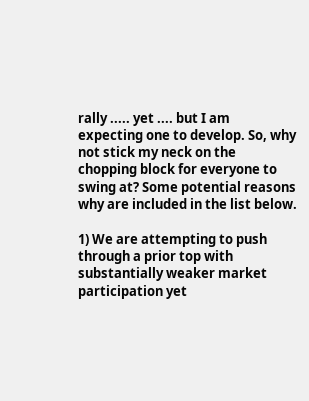rally ..... yet .... but I am expecting one to develop. So, why not stick my neck on the chopping block for everyone to swing at? Some potential reasons why are included in the list below.

1) We are attempting to push through a prior top with substantially weaker market participation yet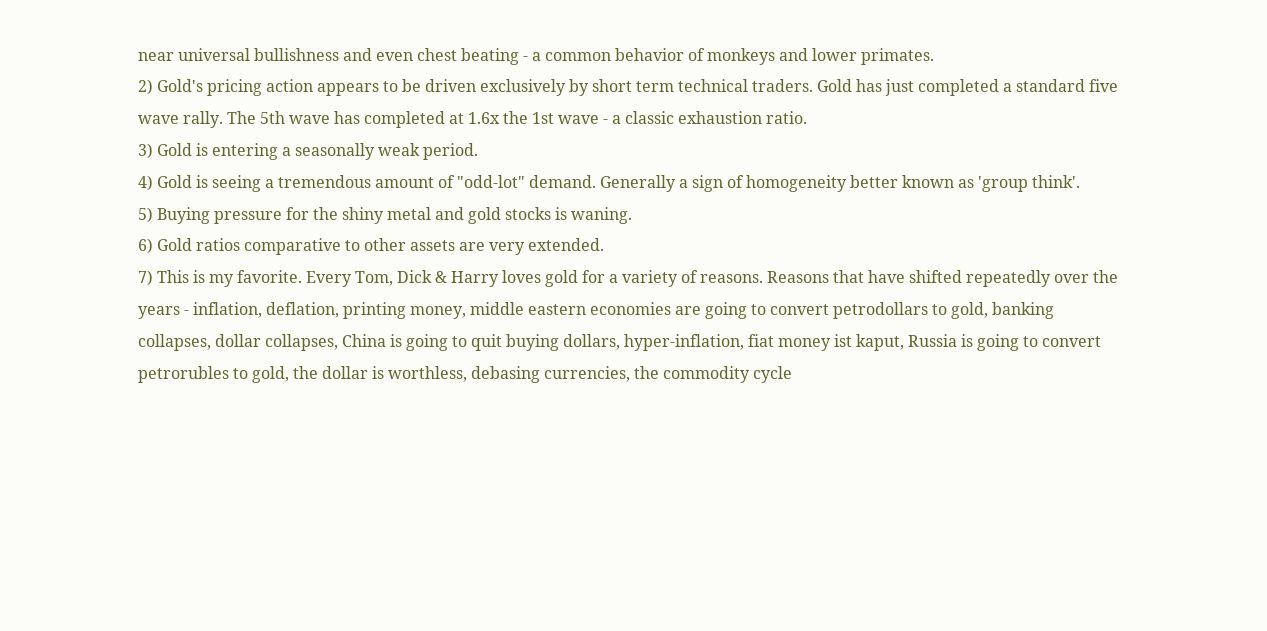near universal bullishness and even chest beating - a common behavior of monkeys and lower primates.
2) Gold's pricing action appears to be driven exclusively by short term technical traders. Gold has just completed a standard five wave rally. The 5th wave has completed at 1.6x the 1st wave - a classic exhaustion ratio.
3) Gold is entering a seasonally weak period.
4) Gold is seeing a tremendous amount of "odd-lot" demand. Generally a sign of homogeneity better known as 'group think'.
5) Buying pressure for the shiny metal and gold stocks is waning.
6) Gold ratios comparative to other assets are very extended.
7) This is my favorite. Every Tom, Dick & Harry loves gold for a variety of reasons. Reasons that have shifted repeatedly over the years - inflation, deflation, printing money, middle eastern economies are going to convert petrodollars to gold, banking collapses, dollar collapses, China is going to quit buying dollars, hyper-inflation, fiat money ist kaput, Russia is going to convert petrorubles to gold, the dollar is worthless, debasing currencies, the commodity cycle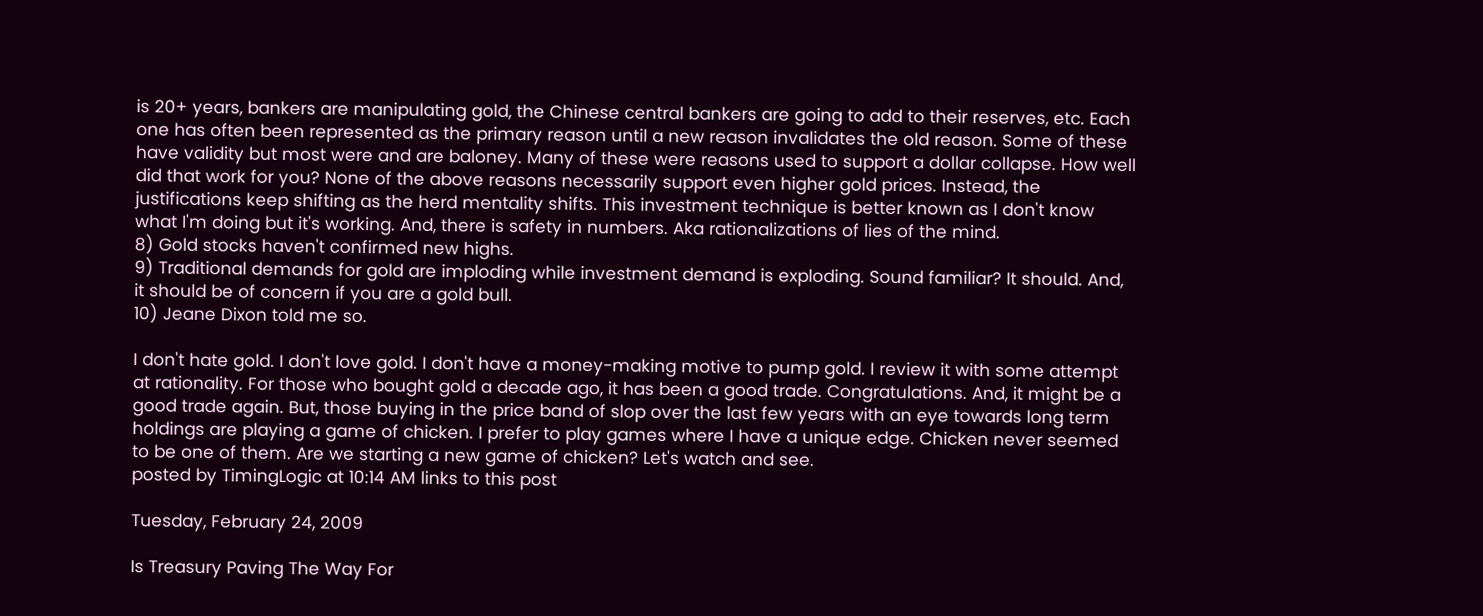is 20+ years, bankers are manipulating gold, the Chinese central bankers are going to add to their reserves, etc. Each one has often been represented as the primary reason until a new reason invalidates the old reason. Some of these have validity but most were and are baloney. Many of these were reasons used to support a dollar collapse. How well did that work for you? None of the above reasons necessarily support even higher gold prices. Instead, the justifications keep shifting as the herd mentality shifts. This investment technique is better known as I don't know what I'm doing but it's working. And, there is safety in numbers. Aka rationalizations of lies of the mind.
8) Gold stocks haven't confirmed new highs.
9) Traditional demands for gold are imploding while investment demand is exploding. Sound familiar? It should. And, it should be of concern if you are a gold bull.
10) Jeane Dixon told me so.

I don't hate gold. I don't love gold. I don't have a money-making motive to pump gold. I review it with some attempt at rationality. For those who bought gold a decade ago, it has been a good trade. Congratulations. And, it might be a good trade again. But, those buying in the price band of slop over the last few years with an eye towards long term holdings are playing a game of chicken. I prefer to play games where I have a unique edge. Chicken never seemed to be one of them. Are we starting a new game of chicken? Let's watch and see.
posted by TimingLogic at 10:14 AM links to this post

Tuesday, February 24, 2009

Is Treasury Paving The Way For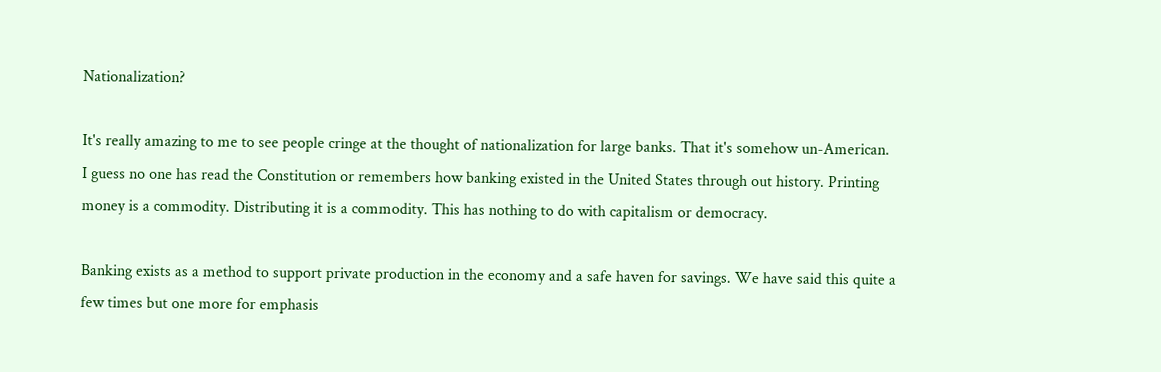Nationalization?

It's really amazing to me to see people cringe at the thought of nationalization for large banks. That it's somehow un-American. I guess no one has read the Constitution or remembers how banking existed in the United States through out history. Printing money is a commodity. Distributing it is a commodity. This has nothing to do with capitalism or democracy.

Banking exists as a method to support private production in the economy and a safe haven for savings. We have said this quite a few times but one more for emphasis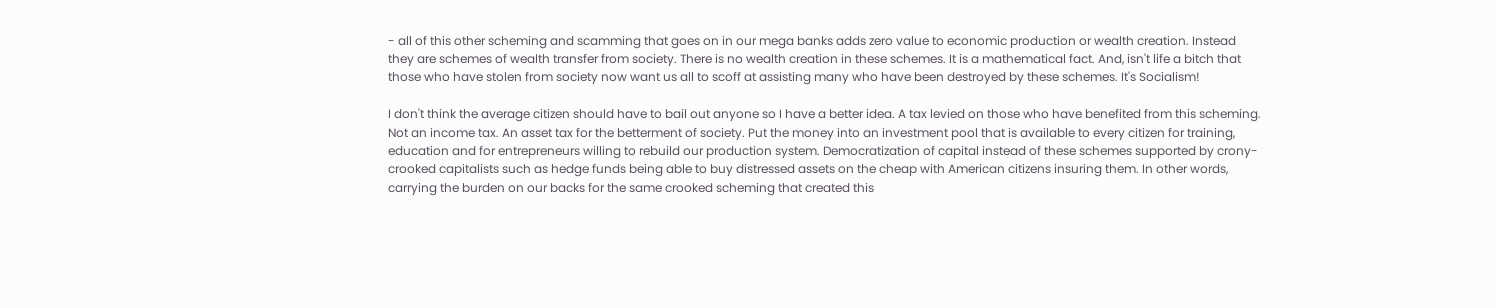- all of this other scheming and scamming that goes on in our mega banks adds zero value to economic production or wealth creation. Instead they are schemes of wealth transfer from society. There is no wealth creation in these schemes. It is a mathematical fact. And, isn't life a bitch that those who have stolen from society now want us all to scoff at assisting many who have been destroyed by these schemes. It's Socialism!

I don't think the average citizen should have to bail out anyone so I have a better idea. A tax levied on those who have benefited from this scheming. Not an income tax. An asset tax for the betterment of society. Put the money into an investment pool that is available to every citizen for training, education and for entrepreneurs willing to rebuild our production system. Democratization of capital instead of these schemes supported by crony-crooked capitalists such as hedge funds being able to buy distressed assets on the cheap with American citizens insuring them. In other words, carrying the burden on our backs for the same crooked scheming that created this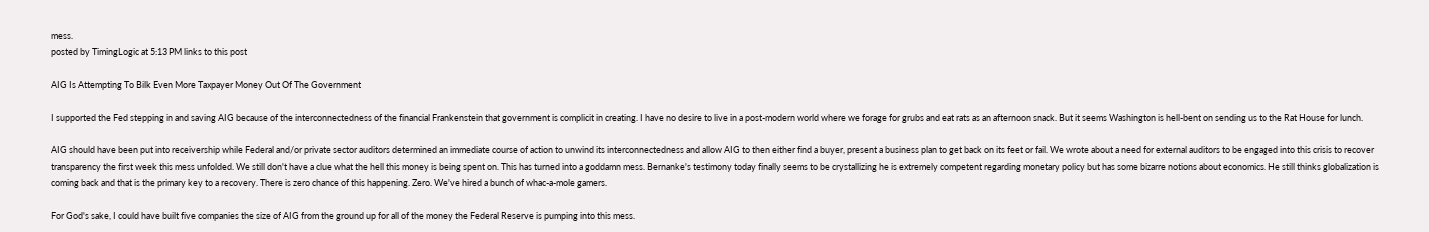mess.
posted by TimingLogic at 5:13 PM links to this post

AIG Is Attempting To Bilk Even More Taxpayer Money Out Of The Government

I supported the Fed stepping in and saving AIG because of the interconnectedness of the financial Frankenstein that government is complicit in creating. I have no desire to live in a post-modern world where we forage for grubs and eat rats as an afternoon snack. But it seems Washington is hell-bent on sending us to the Rat House for lunch.

AIG should have been put into receivership while Federal and/or private sector auditors determined an immediate course of action to unwind its interconnectedness and allow AIG to then either find a buyer, present a business plan to get back on its feet or fail. We wrote about a need for external auditors to be engaged into this crisis to recover transparency the first week this mess unfolded. We still don't have a clue what the hell this money is being spent on. This has turned into a goddamn mess. Bernanke's testimony today finally seems to be crystallizing he is extremely competent regarding monetary policy but has some bizarre notions about economics. He still thinks globalization is coming back and that is the primary key to a recovery. There is zero chance of this happening. Zero. We've hired a bunch of whac-a-mole gamers.

For God's sake, I could have built five companies the size of AIG from the ground up for all of the money the Federal Reserve is pumping into this mess.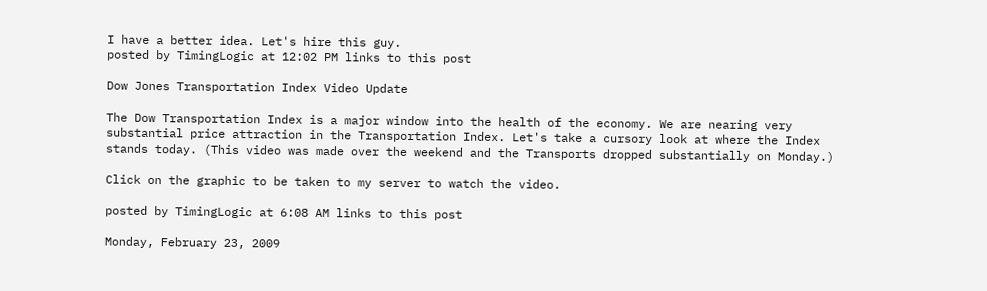I have a better idea. Let's hire this guy.
posted by TimingLogic at 12:02 PM links to this post

Dow Jones Transportation Index Video Update

The Dow Transportation Index is a major window into the health of the economy. We are nearing very substantial price attraction in the Transportation Index. Let's take a cursory look at where the Index stands today. (This video was made over the weekend and the Transports dropped substantially on Monday.)

Click on the graphic to be taken to my server to watch the video.

posted by TimingLogic at 6:08 AM links to this post

Monday, February 23, 2009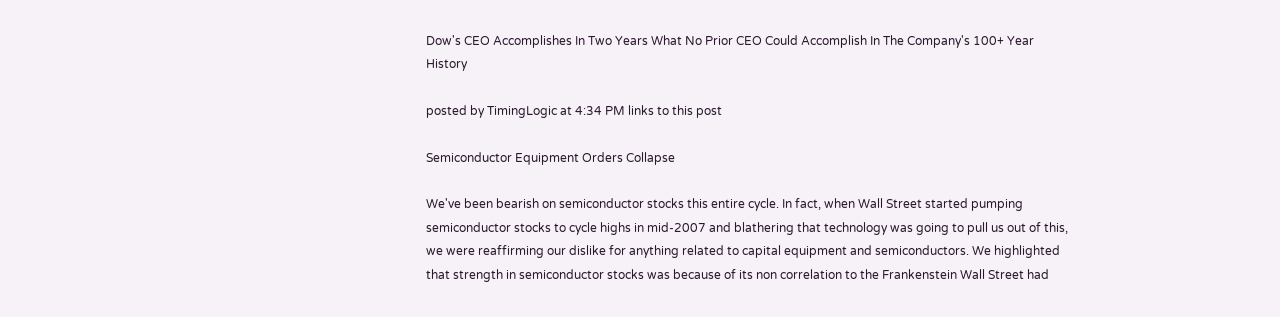Dow's CEO Accomplishes In Two Years What No Prior CEO Could Accomplish In The Company's 100+ Year History

posted by TimingLogic at 4:34 PM links to this post

Semiconductor Equipment Orders Collapse

We've been bearish on semiconductor stocks this entire cycle. In fact, when Wall Street started pumping semiconductor stocks to cycle highs in mid-2007 and blathering that technology was going to pull us out of this, we were reaffirming our dislike for anything related to capital equipment and semiconductors. We highlighted that strength in semiconductor stocks was because of its non correlation to the Frankenstein Wall Street had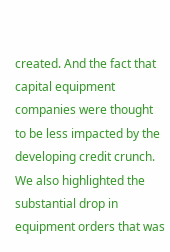created. And the fact that capital equipment companies were thought to be less impacted by the developing credit crunch. We also highlighted the substantial drop in equipment orders that was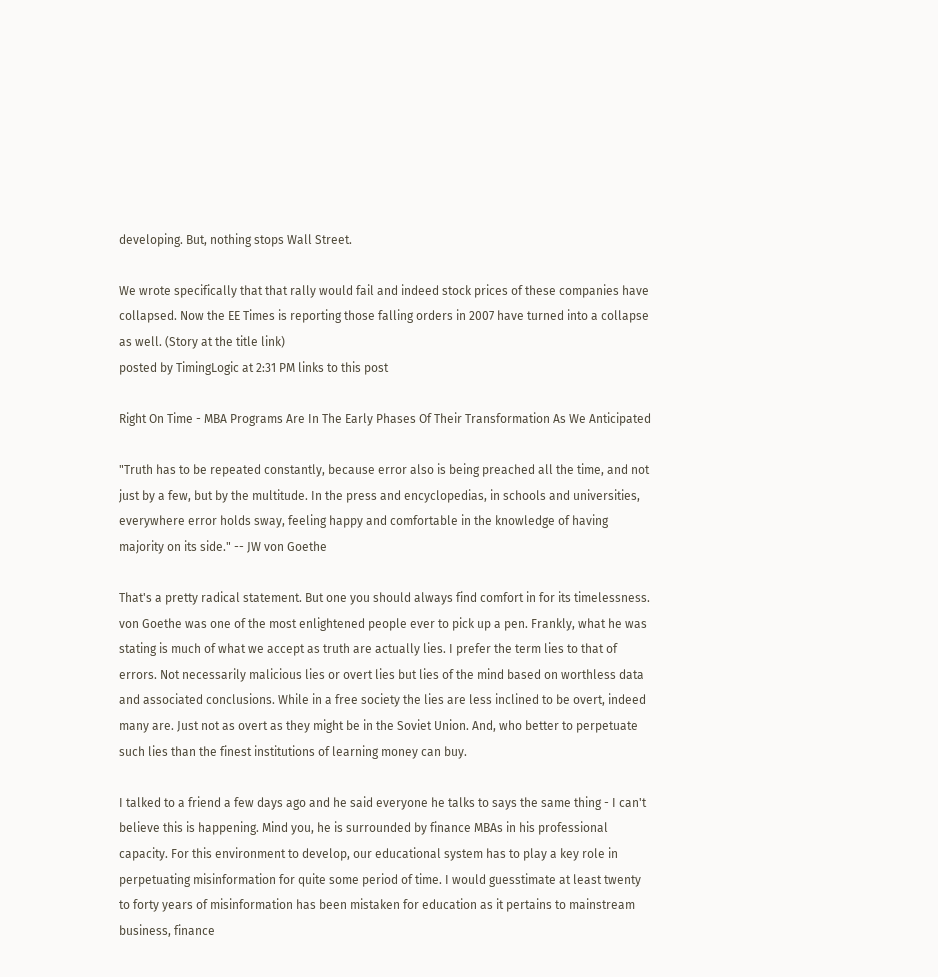developing. But, nothing stops Wall Street.

We wrote specifically that that rally would fail and indeed stock prices of these companies have collapsed. Now the EE Times is reporting those falling orders in 2007 have turned into a collapse as well. (Story at the title link)
posted by TimingLogic at 2:31 PM links to this post

Right On Time - MBA Programs Are In The Early Phases Of Their Transformation As We Anticipated

"Truth has to be repeated constantly, because error also is being preached all the time, and not just by a few, but by the multitude. In the press and encyclopedias, in schools and universities, everywhere error holds sway, feeling happy and comfortable in the knowledge of having majority on its side." -- JW von Goethe

That's a pretty radical statement. But one you should always find comfort in for its timelessness. von Goethe was one of the most enlightened people ever to pick up a pen. Frankly, what he was stating is much of what we accept as truth are actually lies. I prefer the term lies to that of errors. Not necessarily malicious lies or overt lies but lies of the mind based on worthless data and associated conclusions. While in a free society the lies are less inclined to be overt, indeed many are. Just not as overt as they might be in the Soviet Union. And, who better to perpetuate such lies than the finest institutions of learning money can buy.

I talked to a friend a few days ago and he said everyone he talks to says the same thing - I can't believe this is happening. Mind you, he is surrounded by finance MBAs in his professional capacity. For this environment to develop, our educational system has to play a key role in perpetuating misinformation for quite some period of time. I would guesstimate at least twenty to forty years of misinformation has been mistaken for education as it pertains to mainstream business, finance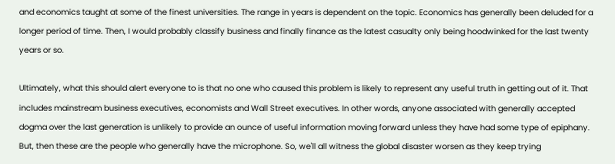and economics taught at some of the finest universities. The range in years is dependent on the topic. Economics has generally been deluded for a longer period of time. Then, I would probably classify business and finally finance as the latest casualty only being hoodwinked for the last twenty years or so.

Ultimately, what this should alert everyone to is that no one who caused this problem is likely to represent any useful truth in getting out of it. That includes mainstream business executives, economists and Wall Street executives. In other words, anyone associated with generally accepted dogma over the last generation is unlikely to provide an ounce of useful information moving forward unless they have had some type of epiphany. But, then these are the people who generally have the microphone. So, we'll all witness the global disaster worsen as they keep trying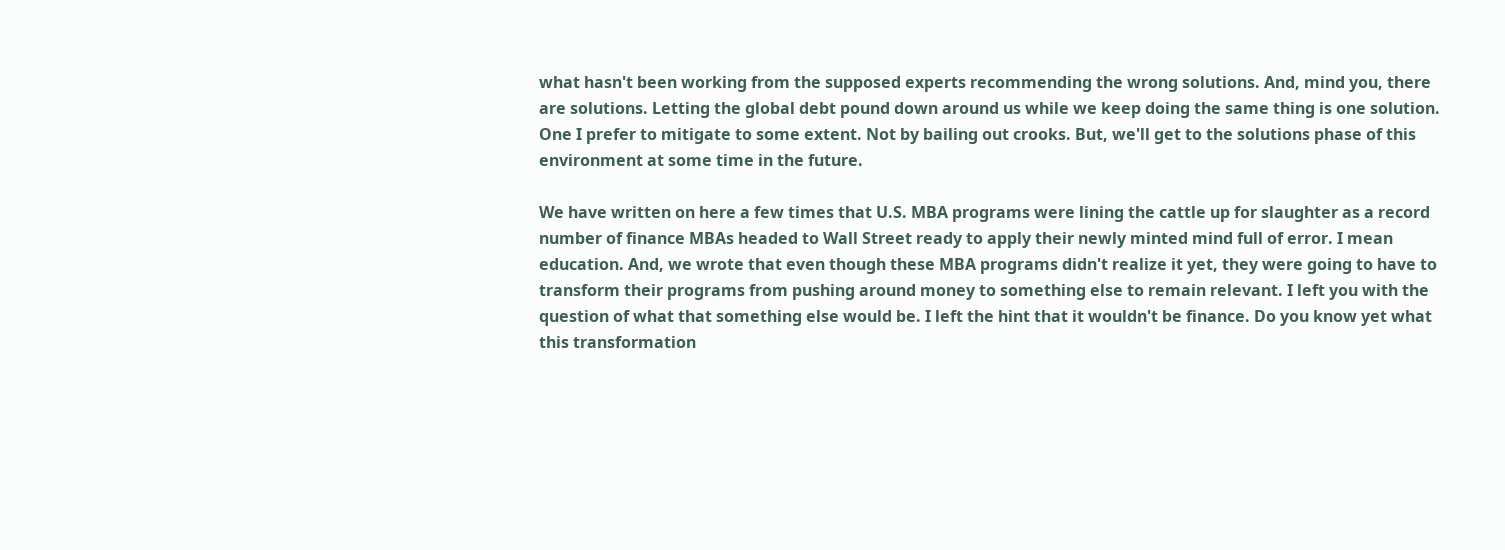what hasn't been working from the supposed experts recommending the wrong solutions. And, mind you, there are solutions. Letting the global debt pound down around us while we keep doing the same thing is one solution. One I prefer to mitigate to some extent. Not by bailing out crooks. But, we'll get to the solutions phase of this environment at some time in the future.

We have written on here a few times that U.S. MBA programs were lining the cattle up for slaughter as a record number of finance MBAs headed to Wall Street ready to apply their newly minted mind full of error. I mean education. And, we wrote that even though these MBA programs didn't realize it yet, they were going to have to transform their programs from pushing around money to something else to remain relevant. I left you with the question of what that something else would be. I left the hint that it wouldn't be finance. Do you know yet what this transformation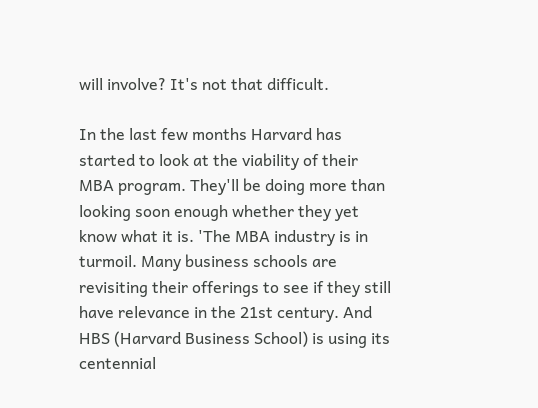will involve? It's not that difficult.

In the last few months Harvard has started to look at the viability of their MBA program. They'll be doing more than looking soon enough whether they yet know what it is. 'The MBA industry is in turmoil. Many business schools are revisiting their offerings to see if they still have relevance in the 21st century. And HBS (Harvard Business School) is using its centennial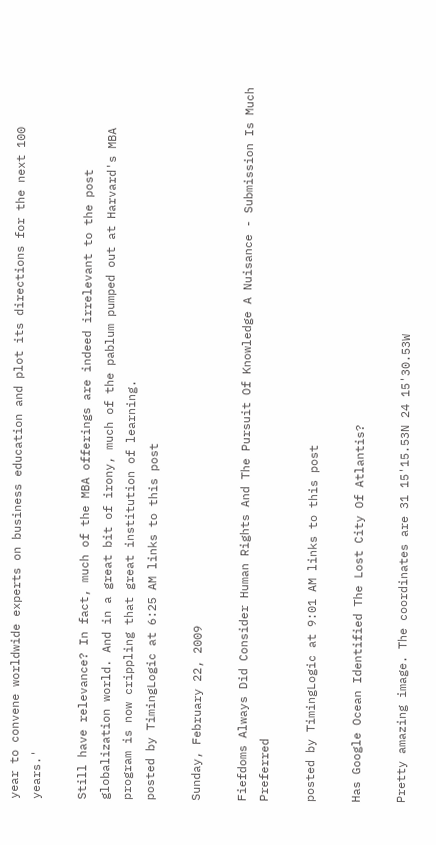year to convene worldwide experts on business education and plot its directions for the next 100 years.'

Still have relevance? In fact, much of the MBA offerings are indeed irrelevant to the post globalization world. And in a great bit of irony, much of the pablum pumped out at Harvard's MBA program is now crippling that great institution of learning.
posted by TimingLogic at 6:25 AM links to this post

Sunday, February 22, 2009

Fiefdoms Always Did Consider Human Rights And The Pursuit Of Knowledge A Nuisance - Submission Is Much Preferred

posted by TimingLogic at 9:01 AM links to this post

Has Google Ocean Identified The Lost City Of Atlantis?

Pretty amazing image. The coordinates are 31 15'15.53N 24 15'30.53W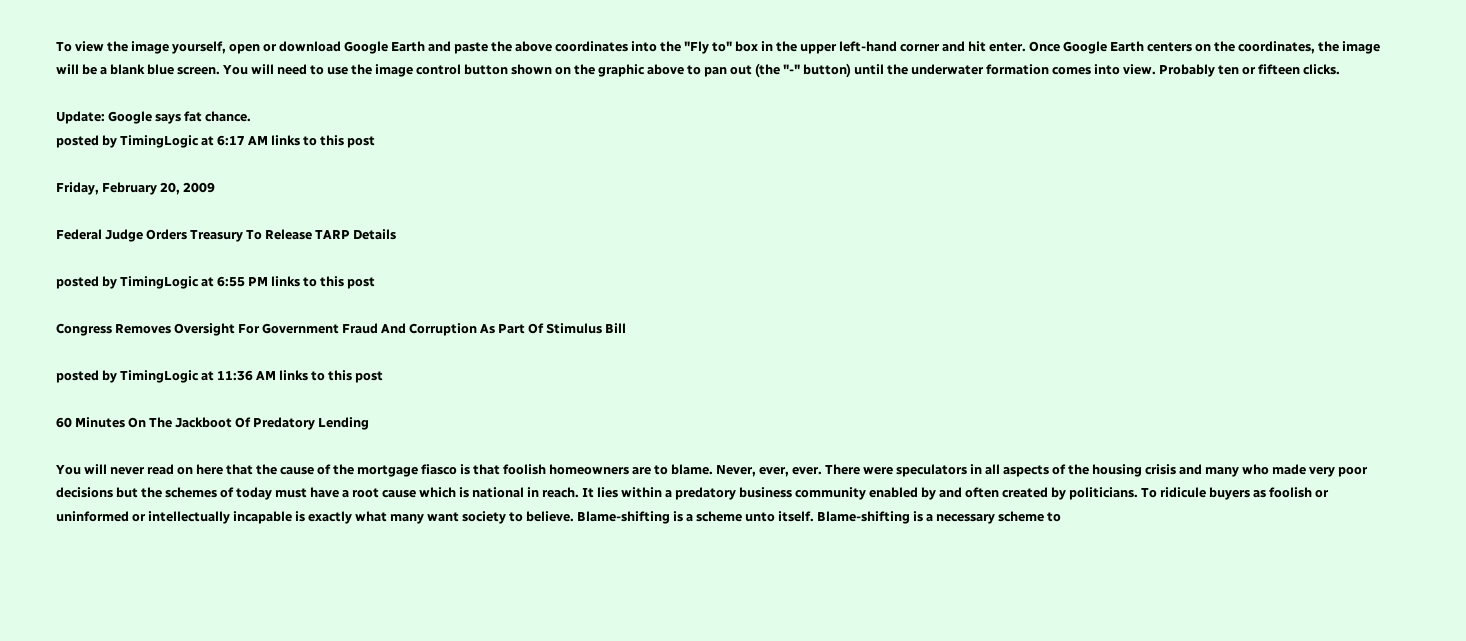To view the image yourself, open or download Google Earth and paste the above coordinates into the "Fly to" box in the upper left-hand corner and hit enter. Once Google Earth centers on the coordinates, the image will be a blank blue screen. You will need to use the image control button shown on the graphic above to pan out (the "-" button) until the underwater formation comes into view. Probably ten or fifteen clicks.

Update: Google says fat chance.
posted by TimingLogic at 6:17 AM links to this post

Friday, February 20, 2009

Federal Judge Orders Treasury To Release TARP Details

posted by TimingLogic at 6:55 PM links to this post

Congress Removes Oversight For Government Fraud And Corruption As Part Of Stimulus Bill

posted by TimingLogic at 11:36 AM links to this post

60 Minutes On The Jackboot Of Predatory Lending

You will never read on here that the cause of the mortgage fiasco is that foolish homeowners are to blame. Never, ever, ever. There were speculators in all aspects of the housing crisis and many who made very poor decisions but the schemes of today must have a root cause which is national in reach. It lies within a predatory business community enabled by and often created by politicians. To ridicule buyers as foolish or uninformed or intellectually incapable is exactly what many want society to believe. Blame-shifting is a scheme unto itself. Blame-shifting is a necessary scheme to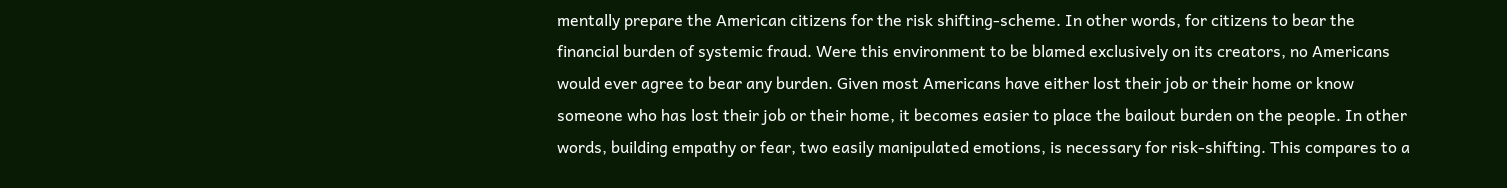mentally prepare the American citizens for the risk shifting-scheme. In other words, for citizens to bear the financial burden of systemic fraud. Were this environment to be blamed exclusively on its creators, no Americans would ever agree to bear any burden. Given most Americans have either lost their job or their home or know someone who has lost their job or their home, it becomes easier to place the bailout burden on the people. In other words, building empathy or fear, two easily manipulated emotions, is necessary for risk-shifting. This compares to a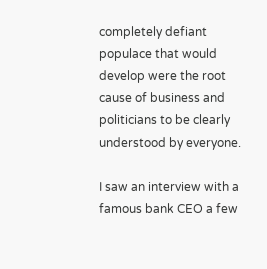completely defiant populace that would develop were the root cause of business and politicians to be clearly understood by everyone.

I saw an interview with a famous bank CEO a few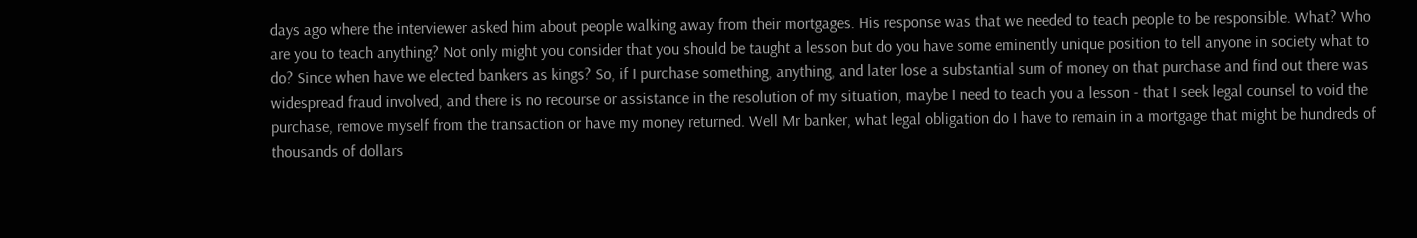days ago where the interviewer asked him about people walking away from their mortgages. His response was that we needed to teach people to be responsible. What? Who are you to teach anything? Not only might you consider that you should be taught a lesson but do you have some eminently unique position to tell anyone in society what to do? Since when have we elected bankers as kings? So, if I purchase something, anything, and later lose a substantial sum of money on that purchase and find out there was widespread fraud involved, and there is no recourse or assistance in the resolution of my situation, maybe I need to teach you a lesson - that I seek legal counsel to void the purchase, remove myself from the transaction or have my money returned. Well Mr banker, what legal obligation do I have to remain in a mortgage that might be hundreds of thousands of dollars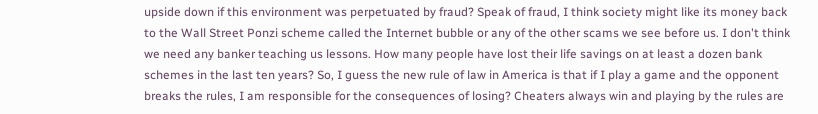upside down if this environment was perpetuated by fraud? Speak of fraud, I think society might like its money back to the Wall Street Ponzi scheme called the Internet bubble or any of the other scams we see before us. I don't think we need any banker teaching us lessons. How many people have lost their life savings on at least a dozen bank schemes in the last ten years? So, I guess the new rule of law in America is that if I play a game and the opponent breaks the rules, I am responsible for the consequences of losing? Cheaters always win and playing by the rules are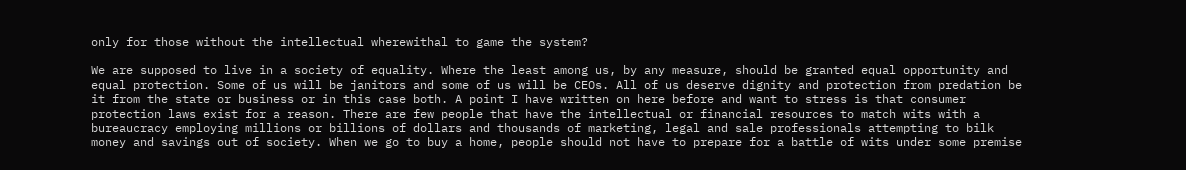only for those without the intellectual wherewithal to game the system?

We are supposed to live in a society of equality. Where the least among us, by any measure, should be granted equal opportunity and equal protection. Some of us will be janitors and some of us will be CEOs. All of us deserve dignity and protection from predation be it from the state or business or in this case both. A point I have written on here before and want to stress is that consumer protection laws exist for a reason. There are few people that have the intellectual or financial resources to match wits with a bureaucracy employing millions or billions of dollars and thousands of marketing, legal and sale professionals attempting to bilk money and savings out of society. When we go to buy a home, people should not have to prepare for a battle of wits under some premise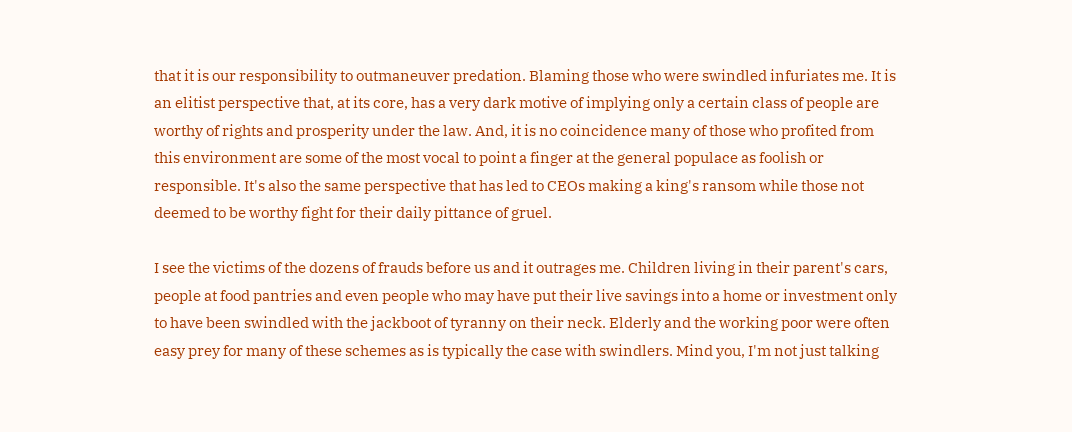that it is our responsibility to outmaneuver predation. Blaming those who were swindled infuriates me. It is an elitist perspective that, at its core, has a very dark motive of implying only a certain class of people are worthy of rights and prosperity under the law. And, it is no coincidence many of those who profited from this environment are some of the most vocal to point a finger at the general populace as foolish or responsible. It's also the same perspective that has led to CEOs making a king's ransom while those not deemed to be worthy fight for their daily pittance of gruel.

I see the victims of the dozens of frauds before us and it outrages me. Children living in their parent's cars, people at food pantries and even people who may have put their live savings into a home or investment only to have been swindled with the jackboot of tyranny on their neck. Elderly and the working poor were often easy prey for many of these schemes as is typically the case with swindlers. Mind you, I'm not just talking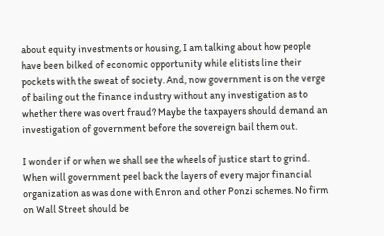about equity investments or housing, I am talking about how people have been bilked of economic opportunity while elitists line their pockets with the sweat of society. And, now government is on the verge of bailing out the finance industry without any investigation as to whether there was overt fraud? Maybe the taxpayers should demand an investigation of government before the sovereign bail them out.

I wonder if or when we shall see the wheels of justice start to grind. When will government peel back the layers of every major financial organization as was done with Enron and other Ponzi schemes. No firm on Wall Street should be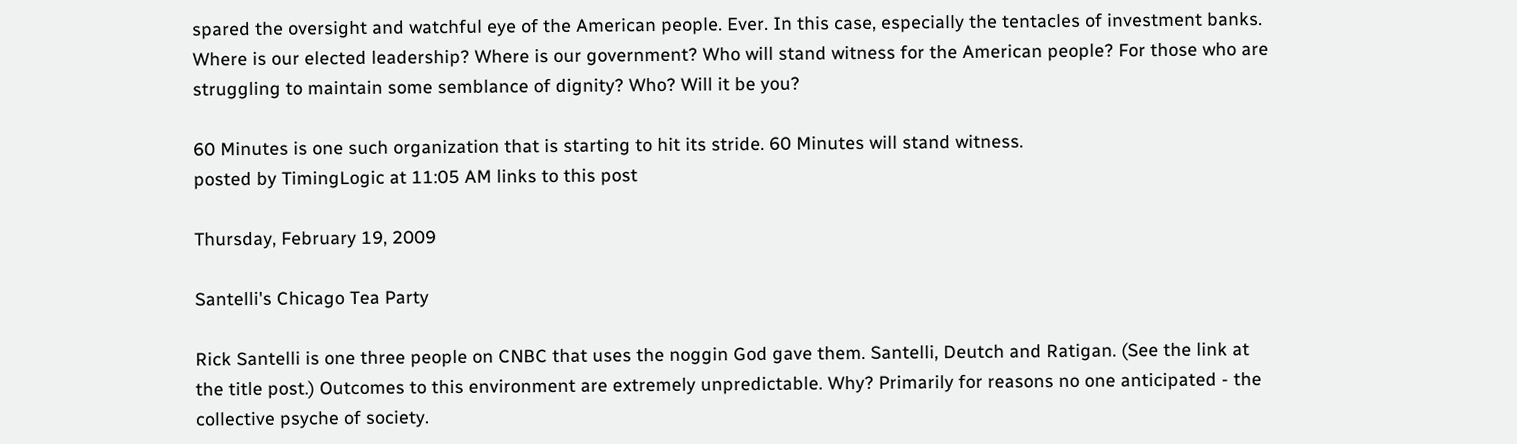spared the oversight and watchful eye of the American people. Ever. In this case, especially the tentacles of investment banks. Where is our elected leadership? Where is our government? Who will stand witness for the American people? For those who are struggling to maintain some semblance of dignity? Who? Will it be you?

60 Minutes is one such organization that is starting to hit its stride. 60 Minutes will stand witness.
posted by TimingLogic at 11:05 AM links to this post

Thursday, February 19, 2009

Santelli's Chicago Tea Party

Rick Santelli is one three people on CNBC that uses the noggin God gave them. Santelli, Deutch and Ratigan. (See the link at the title post.) Outcomes to this environment are extremely unpredictable. Why? Primarily for reasons no one anticipated - the collective psyche of society.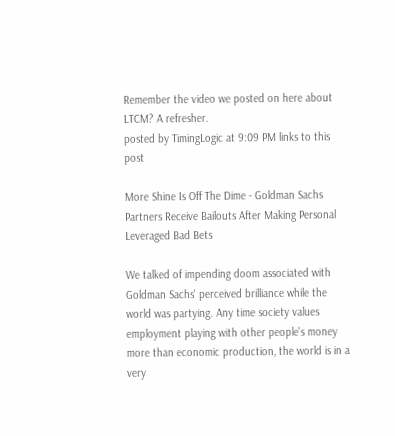Remember the video we posted on here about LTCM? A refresher.
posted by TimingLogic at 9:09 PM links to this post

More Shine Is Off The Dime - Goldman Sachs Partners Receive Bailouts After Making Personal Leveraged Bad Bets

We talked of impending doom associated with Goldman Sachs' perceived brilliance while the world was partying. Any time society values employment playing with other people's money more than economic production, the world is in a very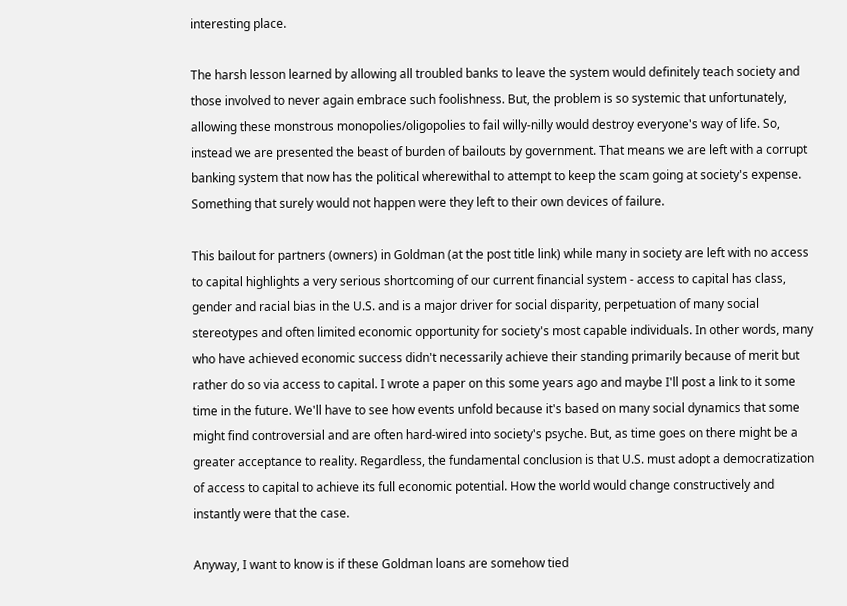interesting place.

The harsh lesson learned by allowing all troubled banks to leave the system would definitely teach society and those involved to never again embrace such foolishness. But, the problem is so systemic that unfortunately, allowing these monstrous monopolies/oligopolies to fail willy-nilly would destroy everyone's way of life. So, instead we are presented the beast of burden of bailouts by government. That means we are left with a corrupt banking system that now has the political wherewithal to attempt to keep the scam going at society's expense. Something that surely would not happen were they left to their own devices of failure.

This bailout for partners (owners) in Goldman (at the post title link) while many in society are left with no access to capital highlights a very serious shortcoming of our current financial system - access to capital has class, gender and racial bias in the U.S. and is a major driver for social disparity, perpetuation of many social stereotypes and often limited economic opportunity for society's most capable individuals. In other words, many who have achieved economic success didn't necessarily achieve their standing primarily because of merit but rather do so via access to capital. I wrote a paper on this some years ago and maybe I'll post a link to it some time in the future. We'll have to see how events unfold because it's based on many social dynamics that some might find controversial and are often hard-wired into society's psyche. But, as time goes on there might be a greater acceptance to reality. Regardless, the fundamental conclusion is that U.S. must adopt a democratization of access to capital to achieve its full economic potential. How the world would change constructively and instantly were that the case.

Anyway, I want to know is if these Goldman loans are somehow tied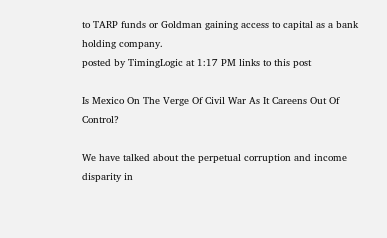to TARP funds or Goldman gaining access to capital as a bank holding company.
posted by TimingLogic at 1:17 PM links to this post

Is Mexico On The Verge Of Civil War As It Careens Out Of Control?

We have talked about the perpetual corruption and income disparity in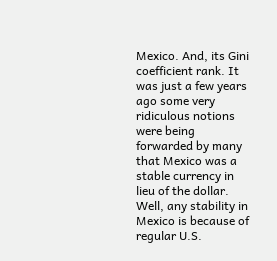Mexico. And, its Gini coefficient rank. It was just a few years ago some very ridiculous notions were being forwarded by many that Mexico was a stable currency in lieu of the dollar. Well, any stability in Mexico is because of regular U.S.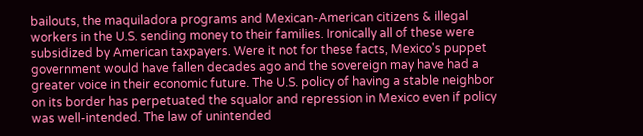bailouts, the maquiladora programs and Mexican-American citizens & illegal workers in the U.S. sending money to their families. Ironically all of these were subsidized by American taxpayers. Were it not for these facts, Mexico's puppet government would have fallen decades ago and the sovereign may have had a greater voice in their economic future. The U.S. policy of having a stable neighbor on its border has perpetuated the squalor and repression in Mexico even if policy was well-intended. The law of unintended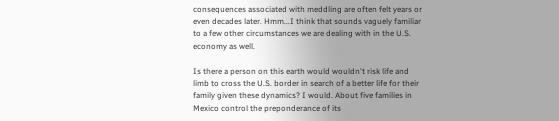consequences associated with meddling are often felt years or even decades later. Hmm...I think that sounds vaguely familiar to a few other circumstances we are dealing with in the U.S. economy as well.

Is there a person on this earth would wouldn't risk life and limb to cross the U.S. border in search of a better life for their family given these dynamics? I would. About five families in Mexico control the preponderance of its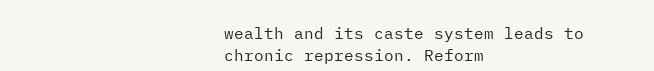wealth and its caste system leads to chronic repression. Reform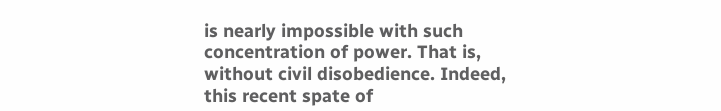is nearly impossible with such concentration of power. That is, without civil disobedience. Indeed, this recent spate of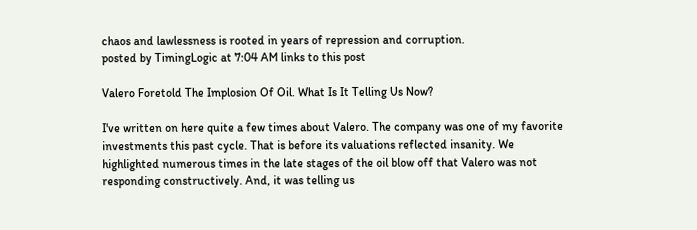chaos and lawlessness is rooted in years of repression and corruption.
posted by TimingLogic at 7:04 AM links to this post

Valero Foretold The Implosion Of Oil. What Is It Telling Us Now?

I've written on here quite a few times about Valero. The company was one of my favorite investments this past cycle. That is before its valuations reflected insanity. We highlighted numerous times in the late stages of the oil blow off that Valero was not responding constructively. And, it was telling us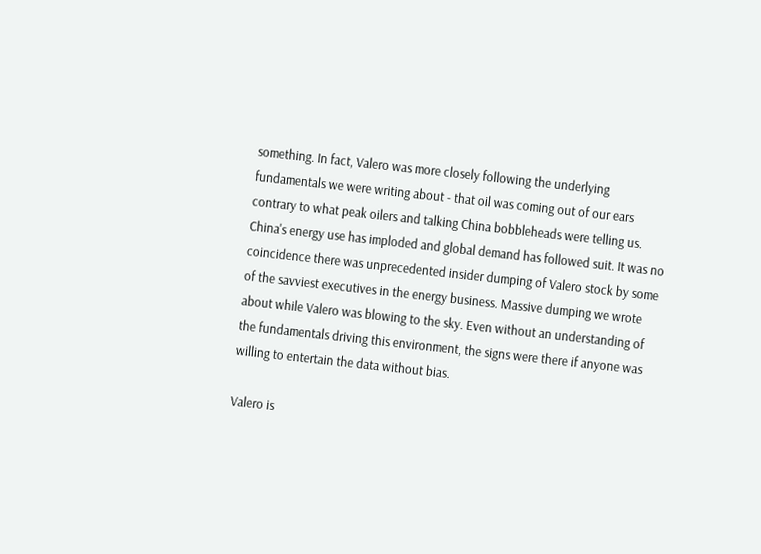something. In fact, Valero was more closely following the underlying fundamentals we were writing about - that oil was coming out of our ears contrary to what peak oilers and talking China bobbleheads were telling us. China's energy use has imploded and global demand has followed suit. It was no coincidence there was unprecedented insider dumping of Valero stock by some of the savviest executives in the energy business. Massive dumping we wrote about while Valero was blowing to the sky. Even without an understanding of the fundamentals driving this environment, the signs were there if anyone was willing to entertain the data without bias.

Valero is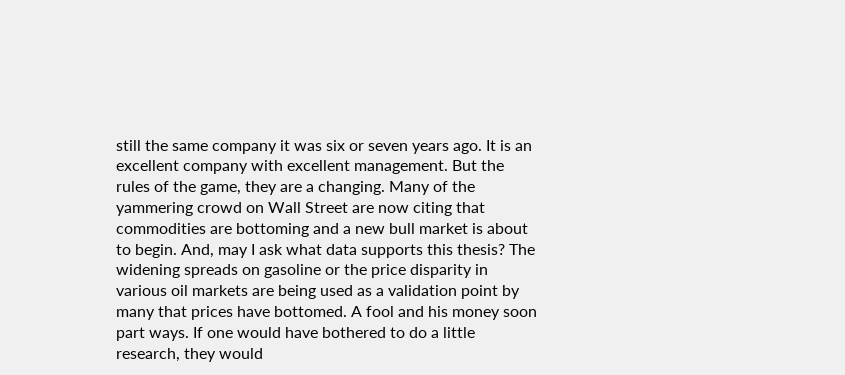still the same company it was six or seven years ago. It is an excellent company with excellent management. But the rules of the game, they are a changing. Many of the yammering crowd on Wall Street are now citing that commodities are bottoming and a new bull market is about to begin. And, may I ask what data supports this thesis? The widening spreads on gasoline or the price disparity in various oil markets are being used as a validation point by many that prices have bottomed. A fool and his money soon part ways. If one would have bothered to do a little research, they would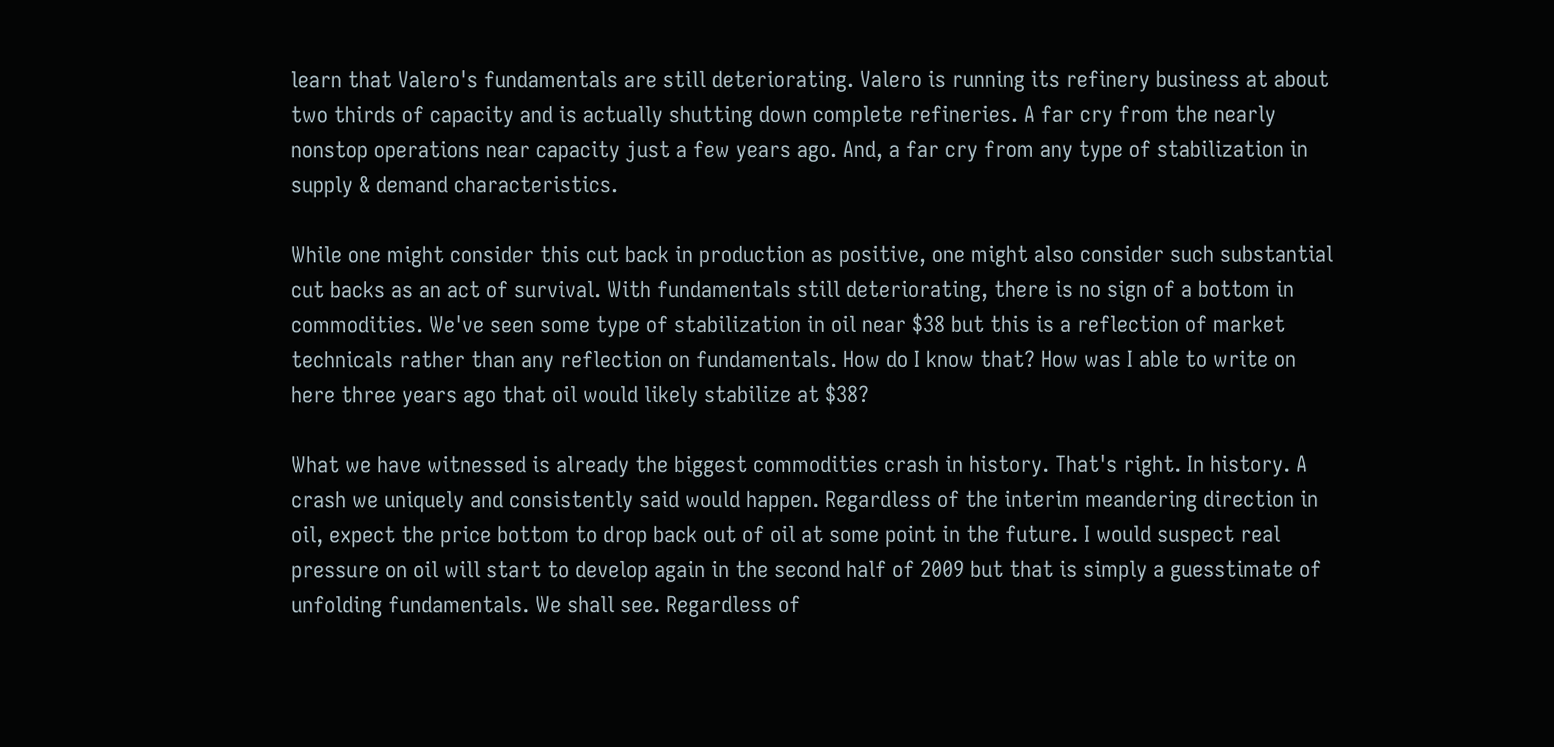learn that Valero's fundamentals are still deteriorating. Valero is running its refinery business at about two thirds of capacity and is actually shutting down complete refineries. A far cry from the nearly nonstop operations near capacity just a few years ago. And, a far cry from any type of stabilization in supply & demand characteristics.

While one might consider this cut back in production as positive, one might also consider such substantial cut backs as an act of survival. With fundamentals still deteriorating, there is no sign of a bottom in commodities. We've seen some type of stabilization in oil near $38 but this is a reflection of market technicals rather than any reflection on fundamentals. How do I know that? How was I able to write on here three years ago that oil would likely stabilize at $38?

What we have witnessed is already the biggest commodities crash in history. That's right. In history. A crash we uniquely and consistently said would happen. Regardless of the interim meandering direction in oil, expect the price bottom to drop back out of oil at some point in the future. I would suspect real pressure on oil will start to develop again in the second half of 2009 but that is simply a guesstimate of unfolding fundamentals. We shall see. Regardless of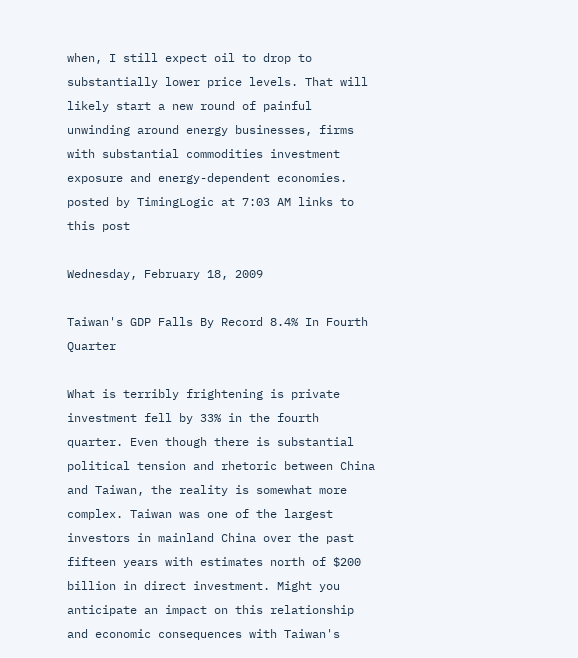when, I still expect oil to drop to substantially lower price levels. That will likely start a new round of painful unwinding around energy businesses, firms with substantial commodities investment exposure and energy-dependent economies.
posted by TimingLogic at 7:03 AM links to this post

Wednesday, February 18, 2009

Taiwan's GDP Falls By Record 8.4% In Fourth Quarter

What is terribly frightening is private investment fell by 33% in the fourth quarter. Even though there is substantial political tension and rhetoric between China and Taiwan, the reality is somewhat more complex. Taiwan was one of the largest investors in mainland China over the past fifteen years with estimates north of $200 billion in direct investment. Might you anticipate an impact on this relationship and economic consequences with Taiwan's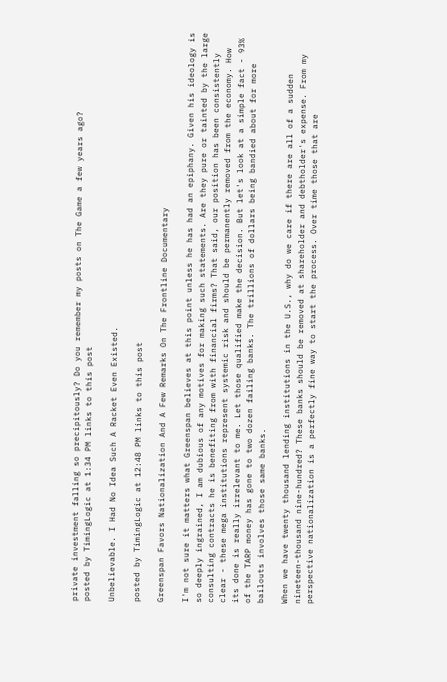private investment falling so precipitously? Do you remember my posts on The Game a few years ago?
posted by TimingLogic at 1:34 PM links to this post

Unbelievable. I Had No Idea Such A Racket Even Existed.

posted by TimingLogic at 12:48 PM links to this post

Greenspan Favors Nationalization And A Few Remarks On The Frontline Documentary

I'm not sure it matters what Greenspan believes at this point unless he has had an epiphany. Given his ideology is so deeply ingrained, I am dubious of any motives for making such statements. Are they pure or tainted by the large consulting contracts he is benefiting from with financial firms? That said, our position has been consistently clear - these mega institutions represent systemic risk and should be permanently removed from the economy. How its done is really irrelevant to me. Let those qualified make the decision. But let's look at a simple fact - 93% of the TARP money has gone to two dozen failing banks. The trillions of dollars being bandied about for more bailouts involves those same banks.

When we have twenty thousand lending institutions in the U.S., why do we care if there are all of a sudden nineteen-thousand nine-hundred? These banks should be removed at shareholder and debtholder's expense. From my perspective nationalization is a perfectly fine way to start the process. Over time those that are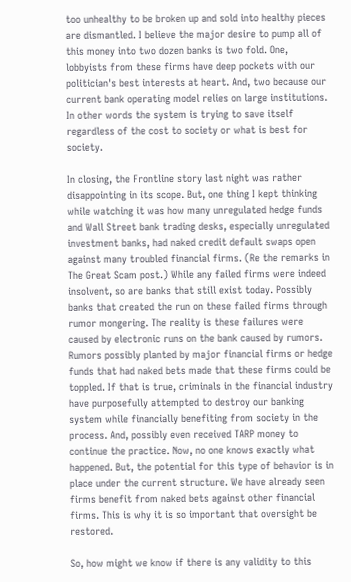too unhealthy to be broken up and sold into healthy pieces are dismantled. I believe the major desire to pump all of this money into two dozen banks is two fold. One, lobbyists from these firms have deep pockets with our politician's best interests at heart. And, two because our current bank operating model relies on large institutions. In other words the system is trying to save itself regardless of the cost to society or what is best for society.

In closing, the Frontline story last night was rather disappointing in its scope. But, one thing I kept thinking while watching it was how many unregulated hedge funds and Wall Street bank trading desks, especially unregulated investment banks, had naked credit default swaps open against many troubled financial firms. (Re the remarks in The Great Scam post.) While any failed firms were indeed insolvent, so are banks that still exist today. Possibly banks that created the run on these failed firms through rumor mongering. The reality is these failures were caused by electronic runs on the bank caused by rumors. Rumors possibly planted by major financial firms or hedge funds that had naked bets made that these firms could be toppled. If that is true, criminals in the financial industry have purposefully attempted to destroy our banking system while financially benefiting from society in the process. And, possibly even received TARP money to continue the practice. Now, no one knows exactly what happened. But, the potential for this type of behavior is in place under the current structure. We have already seen firms benefit from naked bets against other financial firms. This is why it is so important that oversight be restored.

So, how might we know if there is any validity to this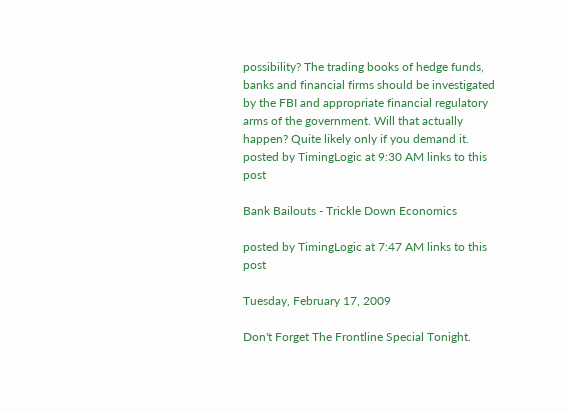possibility? The trading books of hedge funds, banks and financial firms should be investigated by the FBI and appropriate financial regulatory arms of the government. Will that actually happen? Quite likely only if you demand it.
posted by TimingLogic at 9:30 AM links to this post

Bank Bailouts - Trickle Down Economics

posted by TimingLogic at 7:47 AM links to this post

Tuesday, February 17, 2009

Don't Forget The Frontline Special Tonight.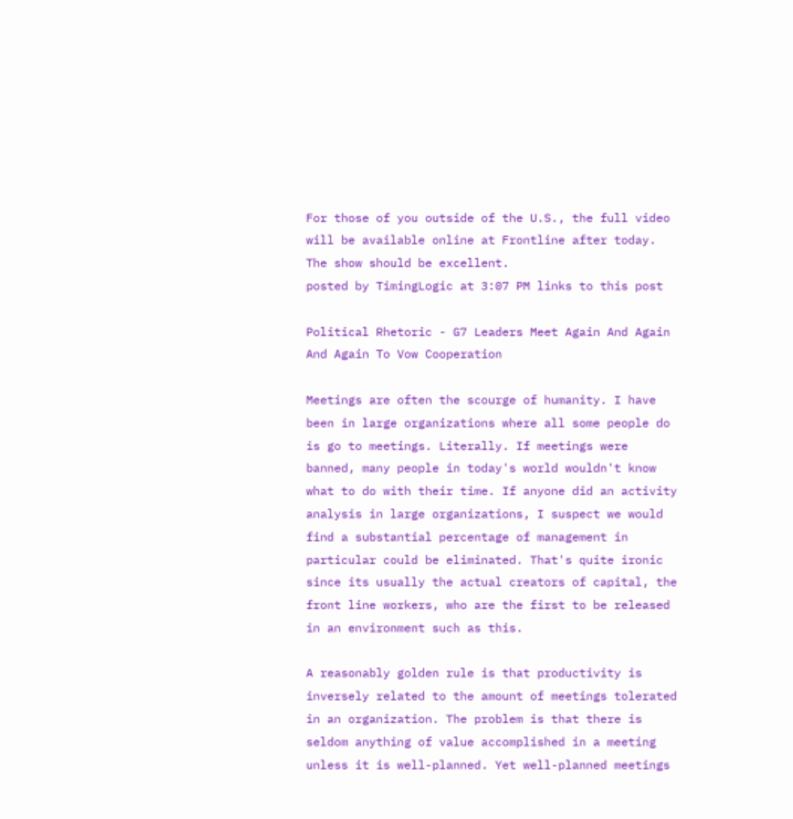For those of you outside of the U.S., the full video will be available online at Frontline after today. The show should be excellent.
posted by TimingLogic at 3:07 PM links to this post

Political Rhetoric - G7 Leaders Meet Again And Again And Again To Vow Cooperation

Meetings are often the scourge of humanity. I have been in large organizations where all some people do is go to meetings. Literally. If meetings were banned, many people in today's world wouldn't know what to do with their time. If anyone did an activity analysis in large organizations, I suspect we would find a substantial percentage of management in particular could be eliminated. That's quite ironic since its usually the actual creators of capital, the front line workers, who are the first to be released in an environment such as this.

A reasonably golden rule is that productivity is inversely related to the amount of meetings tolerated in an organization. The problem is that there is seldom anything of value accomplished in a meeting unless it is well-planned. Yet well-planned meetings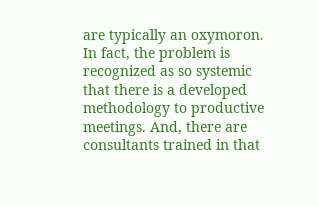are typically an oxymoron. In fact, the problem is recognized as so systemic that there is a developed methodology to productive meetings. And, there are consultants trained in that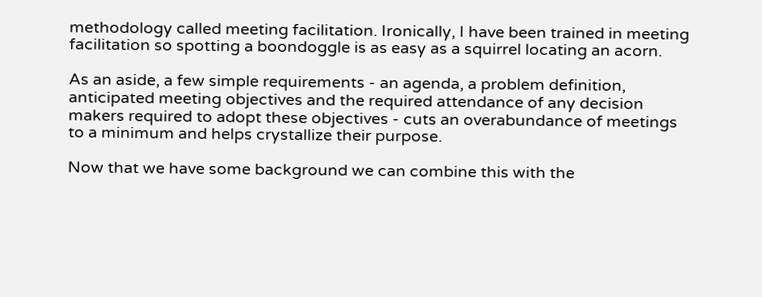methodology called meeting facilitation. Ironically, I have been trained in meeting facilitation so spotting a boondoggle is as easy as a squirrel locating an acorn.

As an aside, a few simple requirements - an agenda, a problem definition, anticipated meeting objectives and the required attendance of any decision makers required to adopt these objectives - cuts an overabundance of meetings to a minimum and helps crystallize their purpose.

Now that we have some background we can combine this with the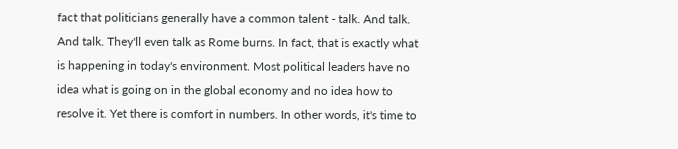fact that politicians generally have a common talent - talk. And talk. And talk. They'll even talk as Rome burns. In fact, that is exactly what is happening in today's environment. Most political leaders have no idea what is going on in the global economy and no idea how to resolve it. Yet there is comfort in numbers. In other words, it's time to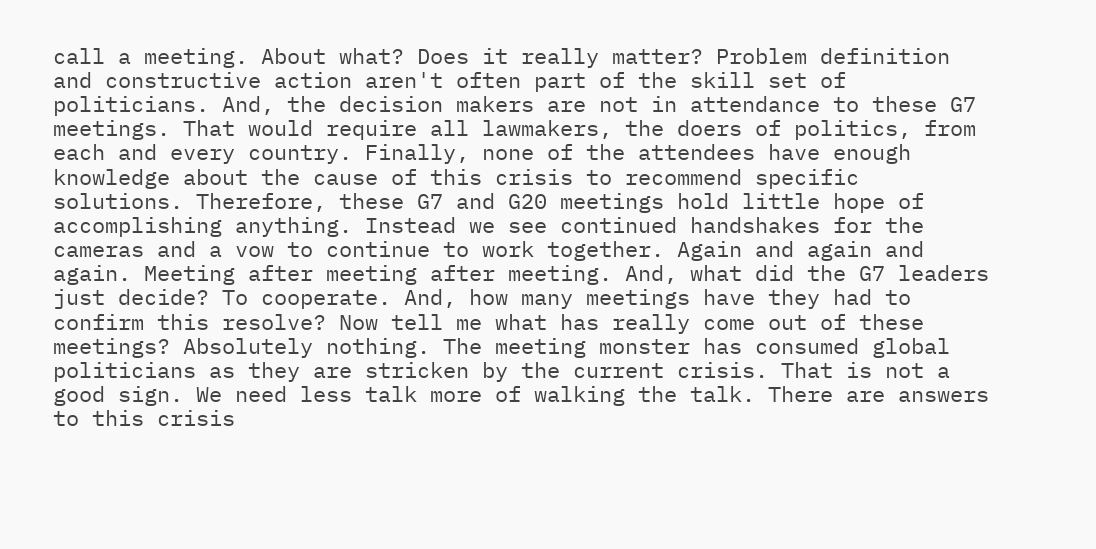call a meeting. About what? Does it really matter? Problem definition and constructive action aren't often part of the skill set of politicians. And, the decision makers are not in attendance to these G7 meetings. That would require all lawmakers, the doers of politics, from each and every country. Finally, none of the attendees have enough knowledge about the cause of this crisis to recommend specific solutions. Therefore, these G7 and G20 meetings hold little hope of accomplishing anything. Instead we see continued handshakes for the cameras and a vow to continue to work together. Again and again and again. Meeting after meeting after meeting. And, what did the G7 leaders just decide? To cooperate. And, how many meetings have they had to confirm this resolve? Now tell me what has really come out of these meetings? Absolutely nothing. The meeting monster has consumed global politicians as they are stricken by the current crisis. That is not a good sign. We need less talk more of walking the talk. There are answers to this crisis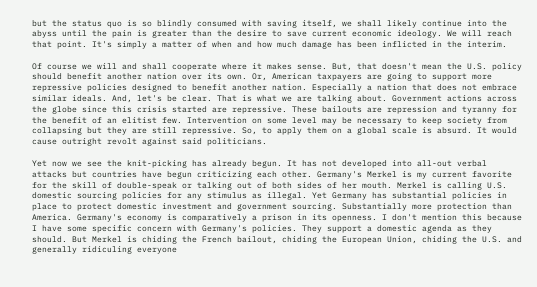but the status quo is so blindly consumed with saving itself, we shall likely continue into the abyss until the pain is greater than the desire to save current economic ideology. We will reach that point. It's simply a matter of when and how much damage has been inflicted in the interim.

Of course we will and shall cooperate where it makes sense. But, that doesn't mean the U.S. policy should benefit another nation over its own. Or, American taxpayers are going to support more repressive policies designed to benefit another nation. Especially a nation that does not embrace similar ideals. And, let's be clear. That is what we are talking about. Government actions across the globe since this crisis started are repressive. These bailouts are repression and tyranny for the benefit of an elitist few. Intervention on some level may be necessary to keep society from collapsing but they are still repressive. So, to apply them on a global scale is absurd. It would cause outright revolt against said politicians.

Yet now we see the knit-picking has already begun. It has not developed into all-out verbal attacks but countries have begun criticizing each other. Germany's Merkel is my current favorite for the skill of double-speak or talking out of both sides of her mouth. Merkel is calling U.S. domestic sourcing policies for any stimulus as illegal. Yet Germany has substantial policies in place to protect domestic investment and government sourcing. Substantially more protection than America. Germany's economy is comparatively a prison in its openness. I don't mention this because I have some specific concern with Germany's policies. They support a domestic agenda as they should. But Merkel is chiding the French bailout, chiding the European Union, chiding the U.S. and generally ridiculing everyone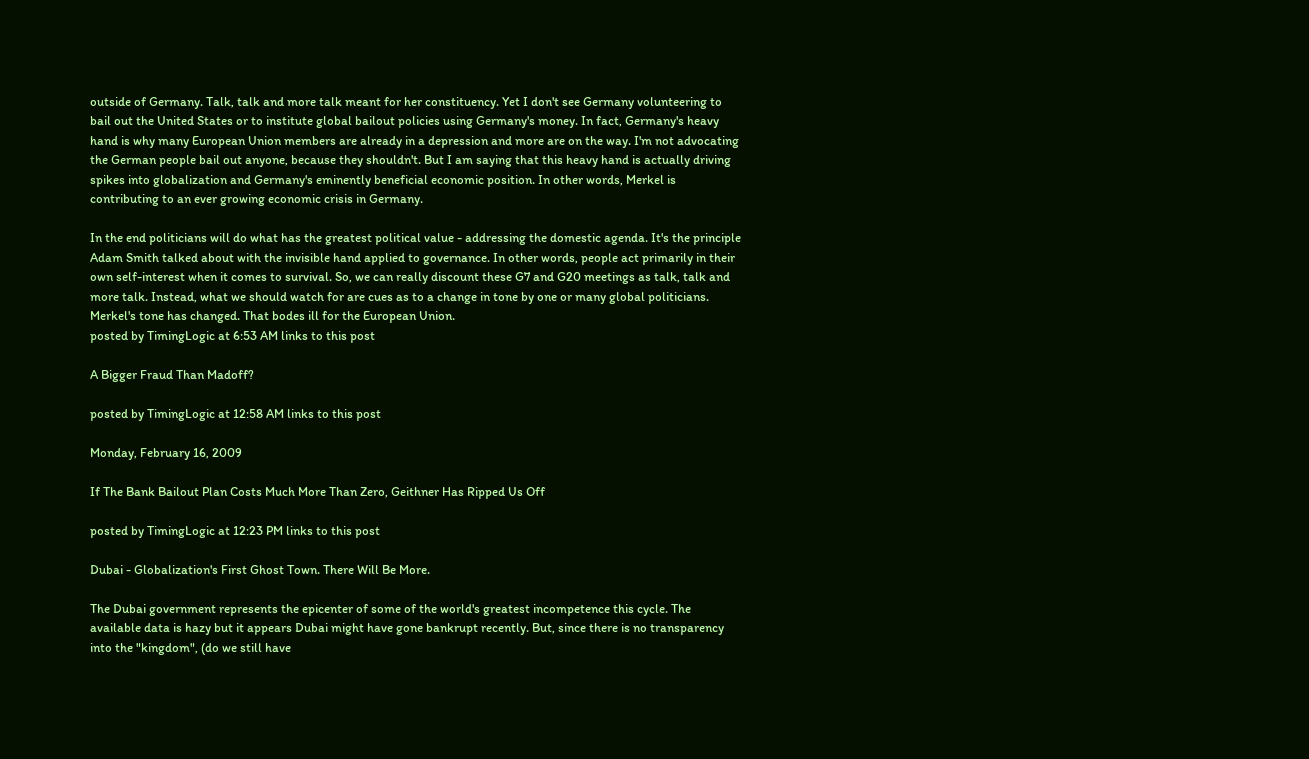outside of Germany. Talk, talk and more talk meant for her constituency. Yet I don't see Germany volunteering to bail out the United States or to institute global bailout policies using Germany's money. In fact, Germany's heavy hand is why many European Union members are already in a depression and more are on the way. I'm not advocating the German people bail out anyone, because they shouldn't. But I am saying that this heavy hand is actually driving spikes into globalization and Germany's eminently beneficial economic position. In other words, Merkel is contributing to an ever growing economic crisis in Germany.

In the end politicians will do what has the greatest political value - addressing the domestic agenda. It's the principle Adam Smith talked about with the invisible hand applied to governance. In other words, people act primarily in their own self-interest when it comes to survival. So, we can really discount these G7 and G20 meetings as talk, talk and more talk. Instead, what we should watch for are cues as to a change in tone by one or many global politicians. Merkel's tone has changed. That bodes ill for the European Union.
posted by TimingLogic at 6:53 AM links to this post

A Bigger Fraud Than Madoff?

posted by TimingLogic at 12:58 AM links to this post

Monday, February 16, 2009

If The Bank Bailout Plan Costs Much More Than Zero, Geithner Has Ripped Us Off

posted by TimingLogic at 12:23 PM links to this post

Dubai - Globalization's First Ghost Town. There Will Be More.

The Dubai government represents the epicenter of some of the world's greatest incompetence this cycle. The available data is hazy but it appears Dubai might have gone bankrupt recently. But, since there is no transparency into the "kingdom", (do we still have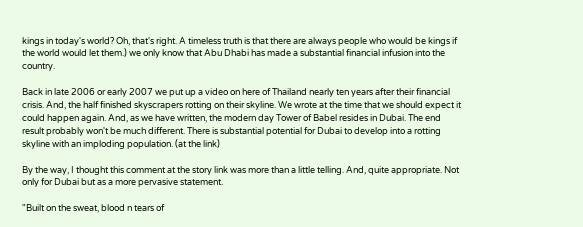kings in today's world? Oh, that's right. A timeless truth is that there are always people who would be kings if the world would let them.) we only know that Abu Dhabi has made a substantial financial infusion into the country.

Back in late 2006 or early 2007 we put up a video on here of Thailand nearly ten years after their financial crisis. And, the half finished skyscrapers rotting on their skyline. We wrote at the time that we should expect it could happen again. And, as we have written, the modern day Tower of Babel resides in Dubai. The end result probably won't be much different. There is substantial potential for Dubai to develop into a rotting skyline with an imploding population. (at the link)

By the way, I thought this comment at the story link was more than a little telling. And, quite appropriate. Not only for Dubai but as a more pervasive statement.

"Built on the sweat, blood n tears of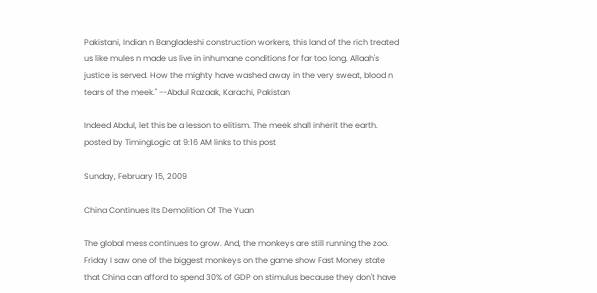Pakistani, Indian n Bangladeshi construction workers, this land of the rich treated us like mules n made us live in inhumane conditions for far too long. Allaah's justice is served. How the mighty have washed away in the very sweat, blood n tears of the meek." --Abdul Razaak, Karachi, Pakistan

Indeed Abdul, let this be a lesson to elitism. The meek shall inherit the earth.
posted by TimingLogic at 9:16 AM links to this post

Sunday, February 15, 2009

China Continues Its Demolition Of The Yuan

The global mess continues to grow. And, the monkeys are still running the zoo. Friday I saw one of the biggest monkeys on the game show Fast Money state that China can afford to spend 30% of GDP on stimulus because they don't have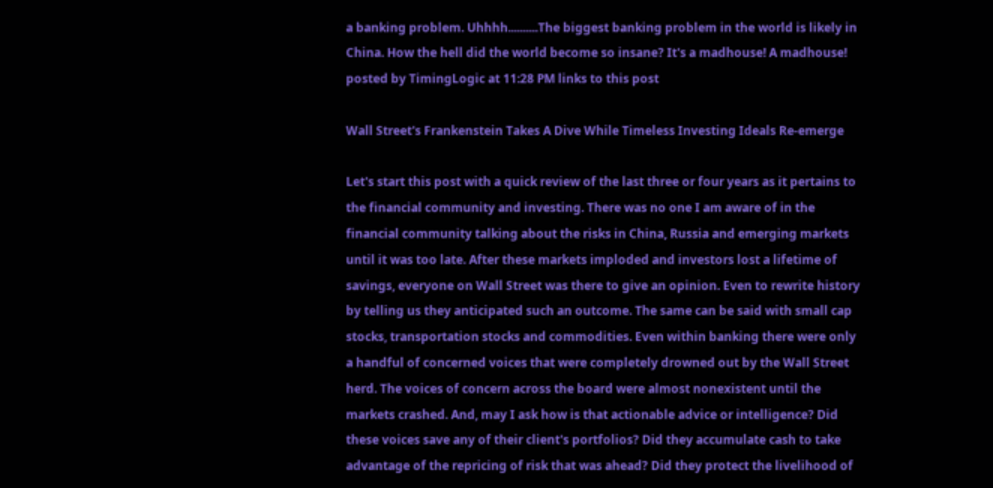a banking problem. Uhhhh..........The biggest banking problem in the world is likely in China. How the hell did the world become so insane? It's a madhouse! A madhouse!
posted by TimingLogic at 11:28 PM links to this post

Wall Street's Frankenstein Takes A Dive While Timeless Investing Ideals Re-emerge

Let's start this post with a quick review of the last three or four years as it pertains to the financial community and investing. There was no one I am aware of in the financial community talking about the risks in China, Russia and emerging markets until it was too late. After these markets imploded and investors lost a lifetime of savings, everyone on Wall Street was there to give an opinion. Even to rewrite history by telling us they anticipated such an outcome. The same can be said with small cap stocks, transportation stocks and commodities. Even within banking there were only a handful of concerned voices that were completely drowned out by the Wall Street herd. The voices of concern across the board were almost nonexistent until the markets crashed. And, may I ask how is that actionable advice or intelligence? Did these voices save any of their client's portfolios? Did they accumulate cash to take advantage of the repricing of risk that was ahead? Did they protect the livelihood of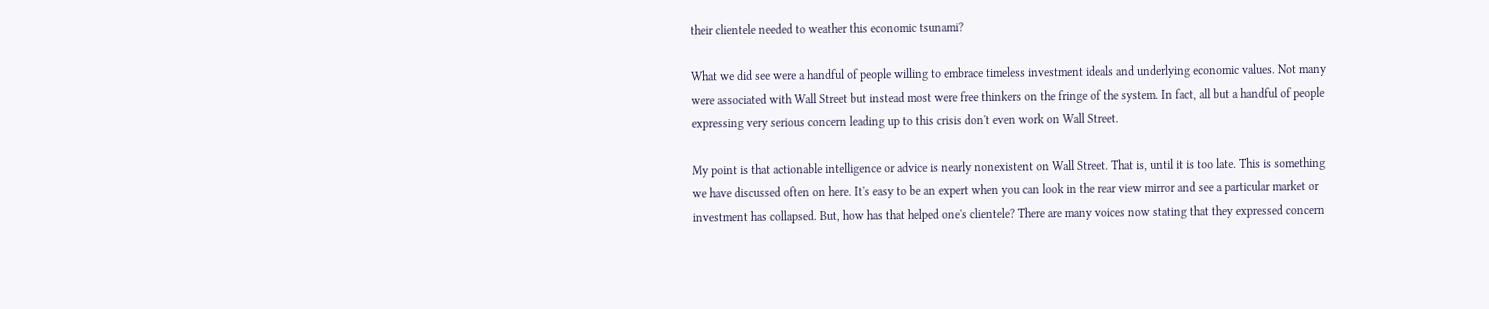their clientele needed to weather this economic tsunami?

What we did see were a handful of people willing to embrace timeless investment ideals and underlying economic values. Not many were associated with Wall Street but instead most were free thinkers on the fringe of the system. In fact, all but a handful of people expressing very serious concern leading up to this crisis don't even work on Wall Street.

My point is that actionable intelligence or advice is nearly nonexistent on Wall Street. That is, until it is too late. This is something we have discussed often on here. It's easy to be an expert when you can look in the rear view mirror and see a particular market or investment has collapsed. But, how has that helped one's clientele? There are many voices now stating that they expressed concern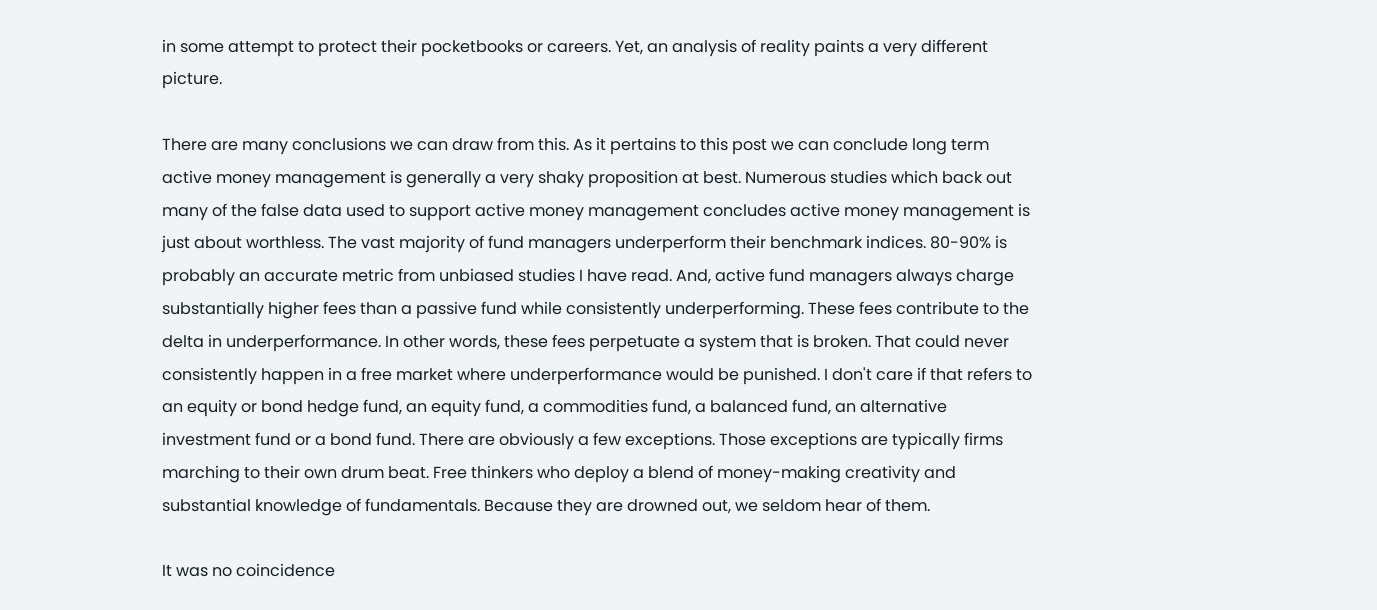in some attempt to protect their pocketbooks or careers. Yet, an analysis of reality paints a very different picture.

There are many conclusions we can draw from this. As it pertains to this post we can conclude long term active money management is generally a very shaky proposition at best. Numerous studies which back out many of the false data used to support active money management concludes active money management is just about worthless. The vast majority of fund managers underperform their benchmark indices. 80-90% is probably an accurate metric from unbiased studies I have read. And, active fund managers always charge substantially higher fees than a passive fund while consistently underperforming. These fees contribute to the delta in underperformance. In other words, these fees perpetuate a system that is broken. That could never consistently happen in a free market where underperformance would be punished. I don't care if that refers to an equity or bond hedge fund, an equity fund, a commodities fund, a balanced fund, an alternative investment fund or a bond fund. There are obviously a few exceptions. Those exceptions are typically firms marching to their own drum beat. Free thinkers who deploy a blend of money-making creativity and substantial knowledge of fundamentals. Because they are drowned out, we seldom hear of them.

It was no coincidence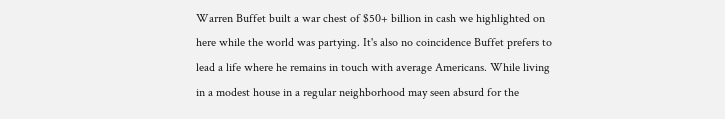Warren Buffet built a war chest of $50+ billion in cash we highlighted on here while the world was partying. It's also no coincidence Buffet prefers to lead a life where he remains in touch with average Americans. While living in a modest house in a regular neighborhood may seen absurd for the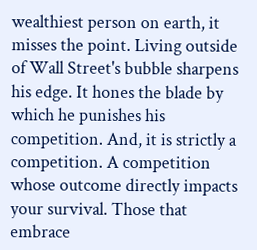wealthiest person on earth, it misses the point. Living outside of Wall Street's bubble sharpens his edge. It hones the blade by which he punishes his competition. And, it is strictly a competition. A competition whose outcome directly impacts your survival. Those that embrace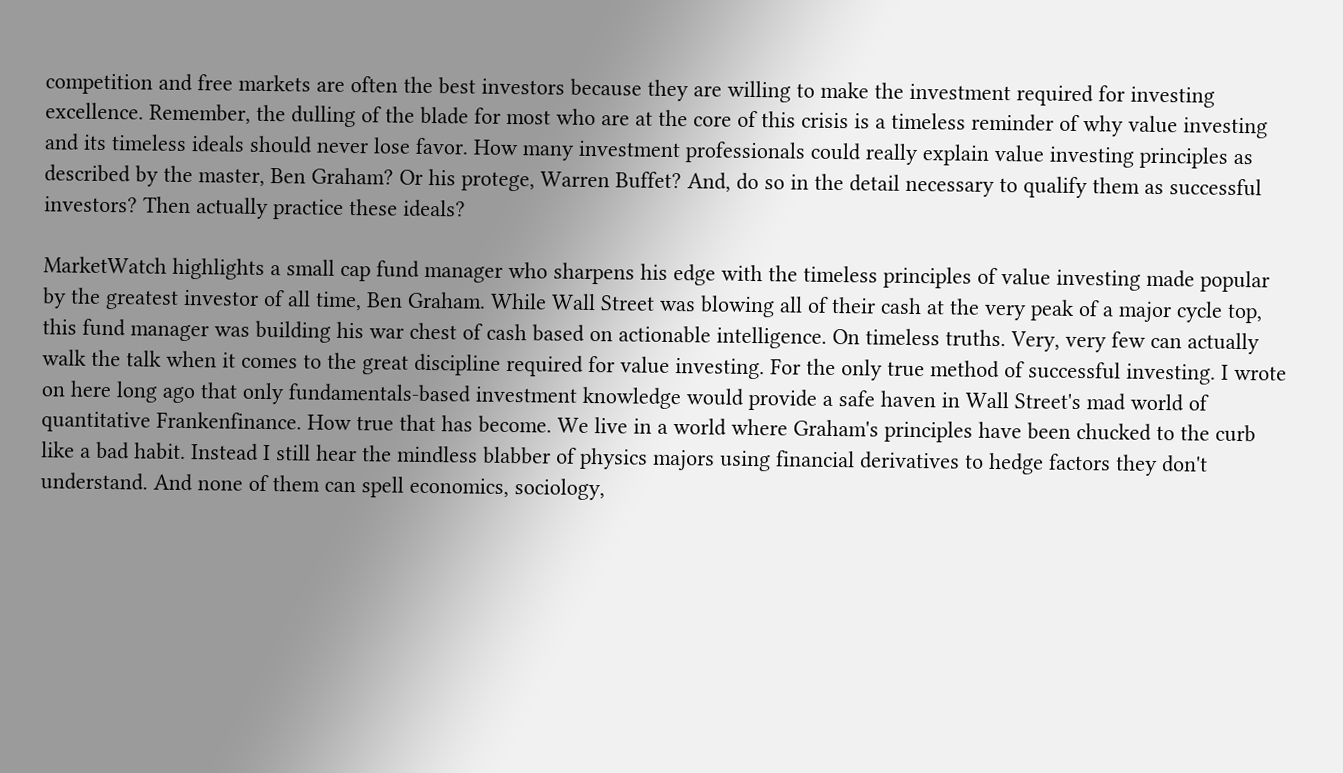competition and free markets are often the best investors because they are willing to make the investment required for investing excellence. Remember, the dulling of the blade for most who are at the core of this crisis is a timeless reminder of why value investing and its timeless ideals should never lose favor. How many investment professionals could really explain value investing principles as described by the master, Ben Graham? Or his protege, Warren Buffet? And, do so in the detail necessary to qualify them as successful investors? Then actually practice these ideals?

MarketWatch highlights a small cap fund manager who sharpens his edge with the timeless principles of value investing made popular by the greatest investor of all time, Ben Graham. While Wall Street was blowing all of their cash at the very peak of a major cycle top, this fund manager was building his war chest of cash based on actionable intelligence. On timeless truths. Very, very few can actually walk the talk when it comes to the great discipline required for value investing. For the only true method of successful investing. I wrote on here long ago that only fundamentals-based investment knowledge would provide a safe haven in Wall Street's mad world of quantitative Frankenfinance. How true that has become. We live in a world where Graham's principles have been chucked to the curb like a bad habit. Instead I still hear the mindless blabber of physics majors using financial derivatives to hedge factors they don't understand. And none of them can spell economics, sociology,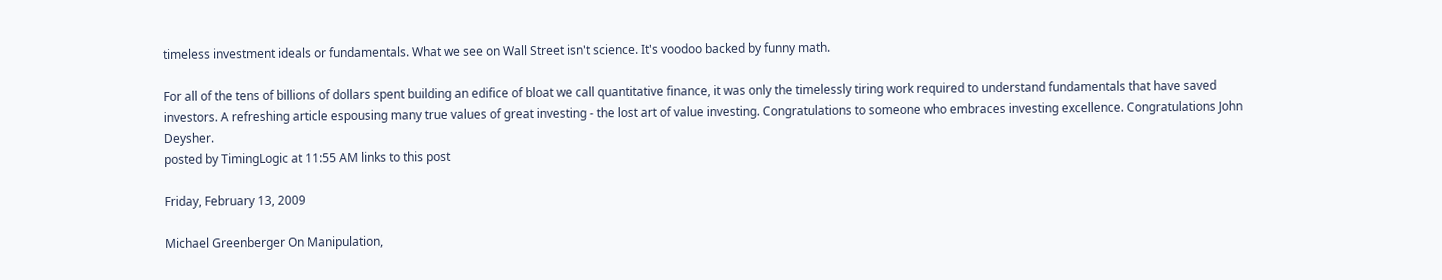timeless investment ideals or fundamentals. What we see on Wall Street isn't science. It's voodoo backed by funny math.

For all of the tens of billions of dollars spent building an edifice of bloat we call quantitative finance, it was only the timelessly tiring work required to understand fundamentals that have saved investors. A refreshing article espousing many true values of great investing - the lost art of value investing. Congratulations to someone who embraces investing excellence. Congratulations John Deysher.
posted by TimingLogic at 11:55 AM links to this post

Friday, February 13, 2009

Michael Greenberger On Manipulation,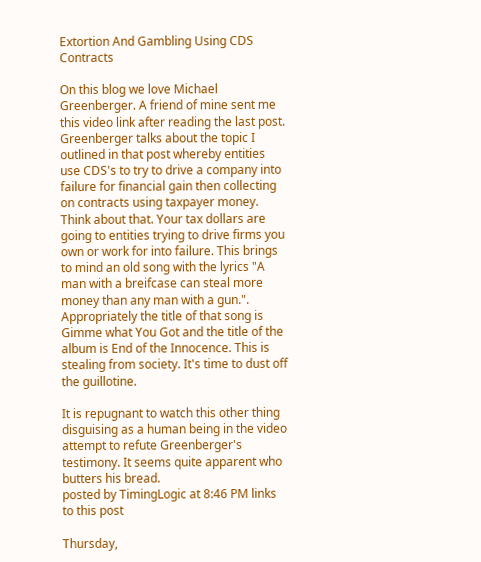Extortion And Gambling Using CDS Contracts

On this blog we love Michael Greenberger. A friend of mine sent me this video link after reading the last post. Greenberger talks about the topic I outlined in that post whereby entities use CDS's to try to drive a company into failure for financial gain then collecting on contracts using taxpayer money. Think about that. Your tax dollars are going to entities trying to drive firms you own or work for into failure. This brings to mind an old song with the lyrics "A man with a breifcase can steal more money than any man with a gun.". Appropriately the title of that song is Gimme what You Got and the title of the album is End of the Innocence. This is stealing from society. It's time to dust off the guillotine.

It is repugnant to watch this other thing disguising as a human being in the video attempt to refute Greenberger's testimony. It seems quite apparent who butters his bread.
posted by TimingLogic at 8:46 PM links to this post

Thursday,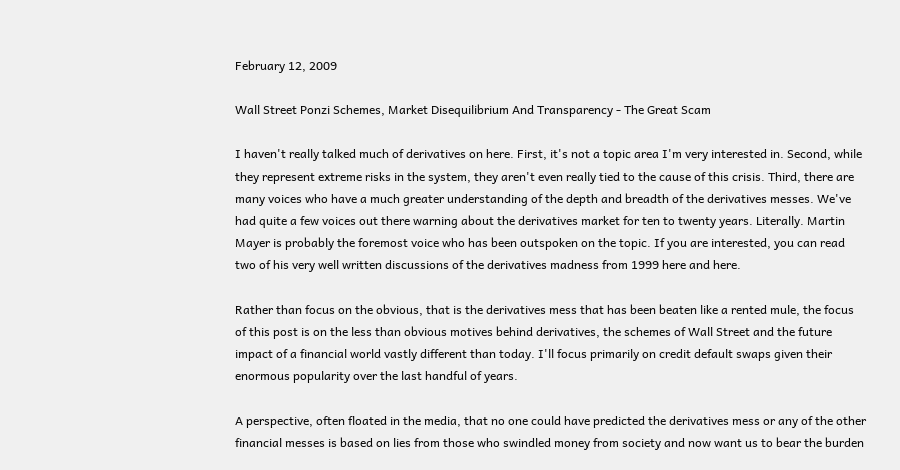February 12, 2009

Wall Street Ponzi Schemes, Market Disequilibrium And Transparency - The Great Scam

I haven't really talked much of derivatives on here. First, it's not a topic area I'm very interested in. Second, while they represent extreme risks in the system, they aren't even really tied to the cause of this crisis. Third, there are many voices who have a much greater understanding of the depth and breadth of the derivatives messes. We've had quite a few voices out there warning about the derivatives market for ten to twenty years. Literally. Martin Mayer is probably the foremost voice who has been outspoken on the topic. If you are interested, you can read two of his very well written discussions of the derivatives madness from 1999 here and here.

Rather than focus on the obvious, that is the derivatives mess that has been beaten like a rented mule, the focus of this post is on the less than obvious motives behind derivatives, the schemes of Wall Street and the future impact of a financial world vastly different than today. I'll focus primarily on credit default swaps given their enormous popularity over the last handful of years.

A perspective, often floated in the media, that no one could have predicted the derivatives mess or any of the other financial messes is based on lies from those who swindled money from society and now want us to bear the burden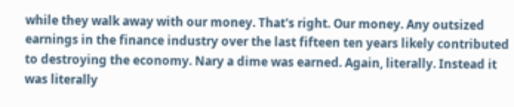while they walk away with our money. That's right. Our money. Any outsized earnings in the finance industry over the last fifteen ten years likely contributed to destroying the economy. Nary a dime was earned. Again, literally. Instead it was literally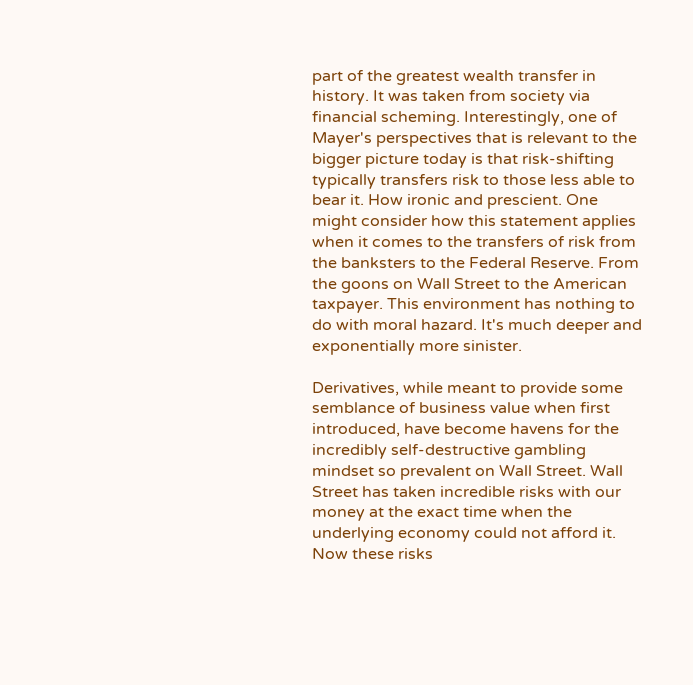part of the greatest wealth transfer in history. It was taken from society via financial scheming. Interestingly, one of Mayer's perspectives that is relevant to the bigger picture today is that risk-shifting typically transfers risk to those less able to bear it. How ironic and prescient. One might consider how this statement applies when it comes to the transfers of risk from the banksters to the Federal Reserve. From the goons on Wall Street to the American taxpayer. This environment has nothing to do with moral hazard. It's much deeper and exponentially more sinister.

Derivatives, while meant to provide some semblance of business value when first introduced, have become havens for the incredibly self-destructive gambling mindset so prevalent on Wall Street. Wall Street has taken incredible risks with our money at the exact time when the underlying economy could not afford it. Now these risks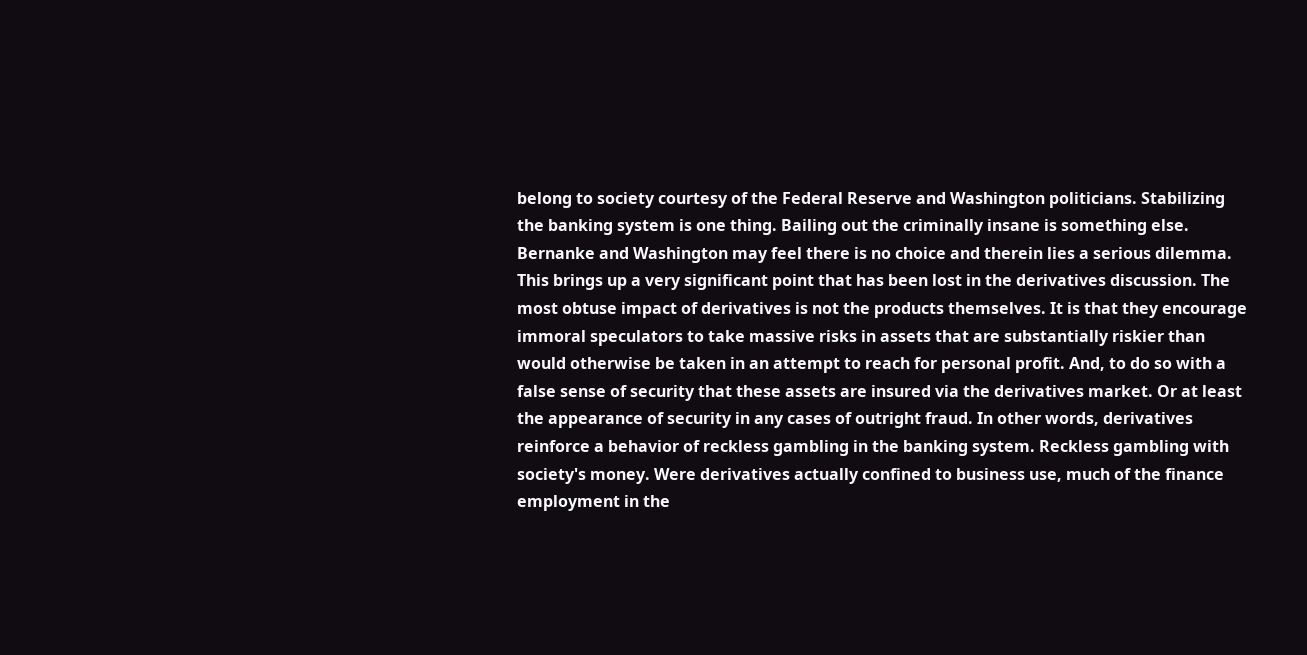belong to society courtesy of the Federal Reserve and Washington politicians. Stabilizing the banking system is one thing. Bailing out the criminally insane is something else. Bernanke and Washington may feel there is no choice and therein lies a serious dilemma. This brings up a very significant point that has been lost in the derivatives discussion. The most obtuse impact of derivatives is not the products themselves. It is that they encourage immoral speculators to take massive risks in assets that are substantially riskier than would otherwise be taken in an attempt to reach for personal profit. And, to do so with a false sense of security that these assets are insured via the derivatives market. Or at least the appearance of security in any cases of outright fraud. In other words, derivatives reinforce a behavior of reckless gambling in the banking system. Reckless gambling with society's money. Were derivatives actually confined to business use, much of the finance employment in the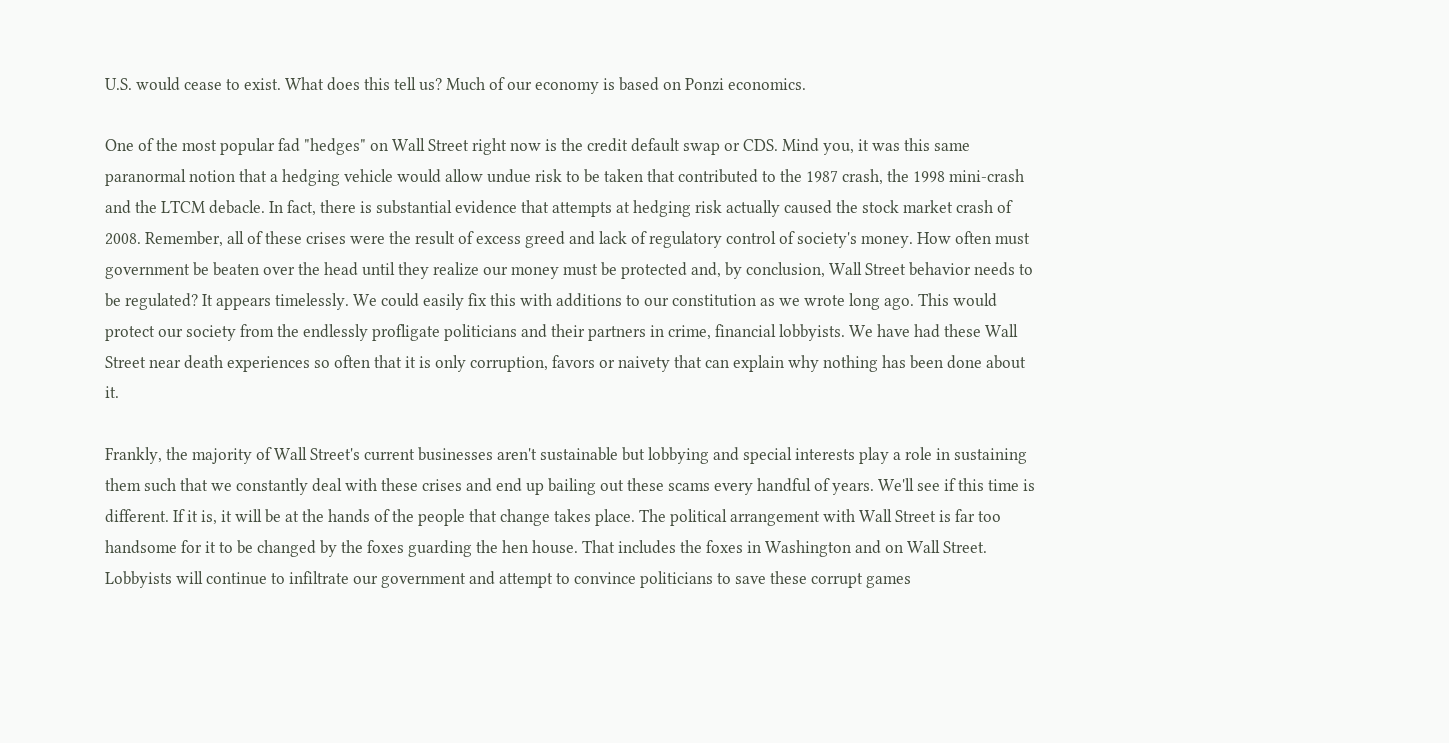U.S. would cease to exist. What does this tell us? Much of our economy is based on Ponzi economics.

One of the most popular fad "hedges" on Wall Street right now is the credit default swap or CDS. Mind you, it was this same paranormal notion that a hedging vehicle would allow undue risk to be taken that contributed to the 1987 crash, the 1998 mini-crash and the LTCM debacle. In fact, there is substantial evidence that attempts at hedging risk actually caused the stock market crash of 2008. Remember, all of these crises were the result of excess greed and lack of regulatory control of society's money. How often must government be beaten over the head until they realize our money must be protected and, by conclusion, Wall Street behavior needs to be regulated? It appears timelessly. We could easily fix this with additions to our constitution as we wrote long ago. This would protect our society from the endlessly profligate politicians and their partners in crime, financial lobbyists. We have had these Wall Street near death experiences so often that it is only corruption, favors or naivety that can explain why nothing has been done about it.

Frankly, the majority of Wall Street's current businesses aren't sustainable but lobbying and special interests play a role in sustaining them such that we constantly deal with these crises and end up bailing out these scams every handful of years. We'll see if this time is different. If it is, it will be at the hands of the people that change takes place. The political arrangement with Wall Street is far too handsome for it to be changed by the foxes guarding the hen house. That includes the foxes in Washington and on Wall Street. Lobbyists will continue to infiltrate our government and attempt to convince politicians to save these corrupt games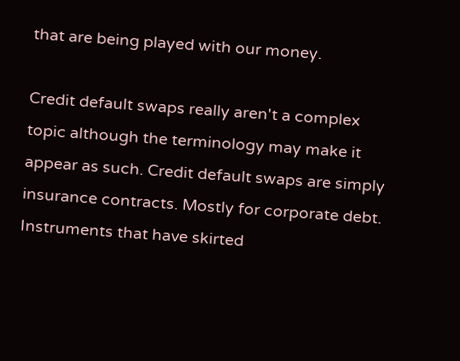that are being played with our money.

Credit default swaps really aren't a complex topic although the terminology may make it appear as such. Credit default swaps are simply insurance contracts. Mostly for corporate debt. Instruments that have skirted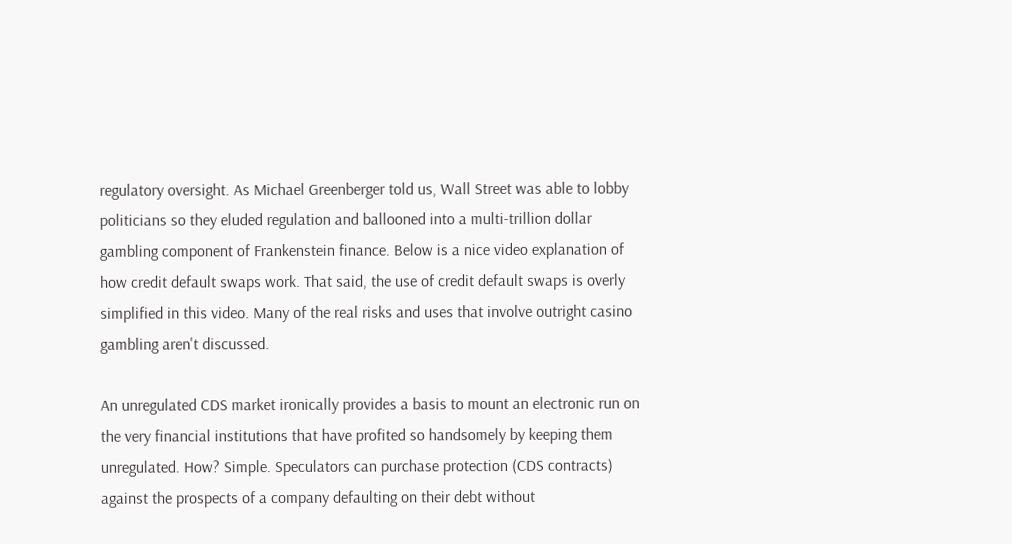regulatory oversight. As Michael Greenberger told us, Wall Street was able to lobby politicians so they eluded regulation and ballooned into a multi-trillion dollar gambling component of Frankenstein finance. Below is a nice video explanation of how credit default swaps work. That said, the use of credit default swaps is overly simplified in this video. Many of the real risks and uses that involve outright casino gambling aren't discussed.

An unregulated CDS market ironically provides a basis to mount an electronic run on the very financial institutions that have profited so handsomely by keeping them unregulated. How? Simple. Speculators can purchase protection (CDS contracts) against the prospects of a company defaulting on their debt without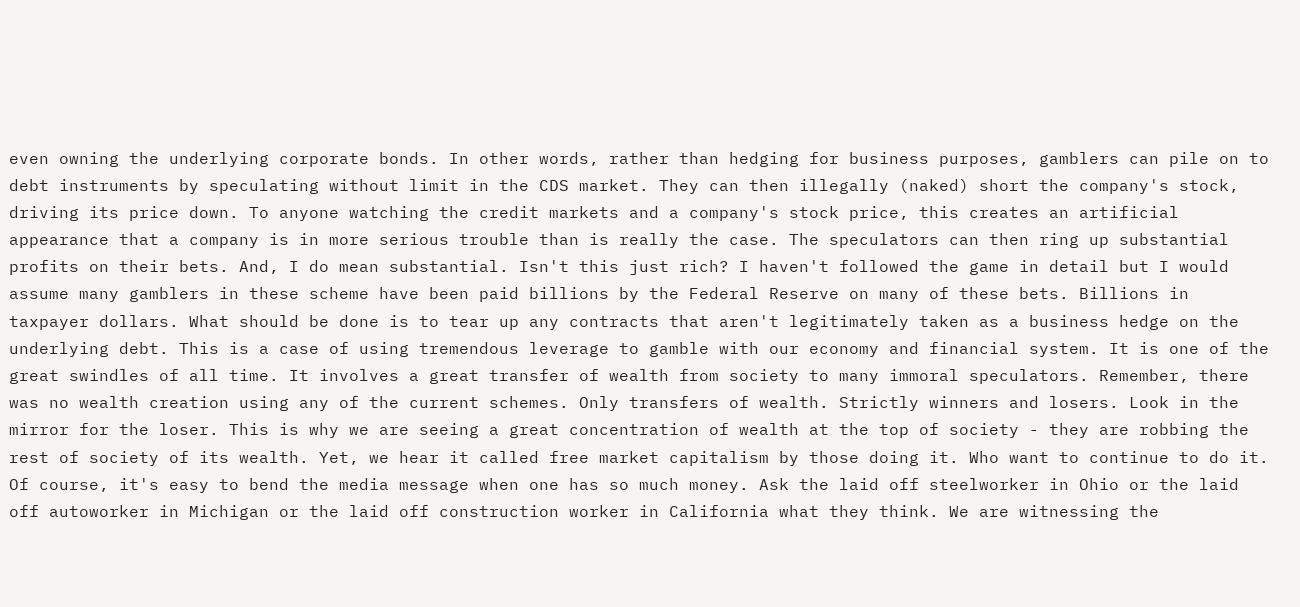even owning the underlying corporate bonds. In other words, rather than hedging for business purposes, gamblers can pile on to debt instruments by speculating without limit in the CDS market. They can then illegally (naked) short the company's stock, driving its price down. To anyone watching the credit markets and a company's stock price, this creates an artificial appearance that a company is in more serious trouble than is really the case. The speculators can then ring up substantial profits on their bets. And, I do mean substantial. Isn't this just rich? I haven't followed the game in detail but I would assume many gamblers in these scheme have been paid billions by the Federal Reserve on many of these bets. Billions in taxpayer dollars. What should be done is to tear up any contracts that aren't legitimately taken as a business hedge on the underlying debt. This is a case of using tremendous leverage to gamble with our economy and financial system. It is one of the great swindles of all time. It involves a great transfer of wealth from society to many immoral speculators. Remember, there was no wealth creation using any of the current schemes. Only transfers of wealth. Strictly winners and losers. Look in the mirror for the loser. This is why we are seeing a great concentration of wealth at the top of society - they are robbing the rest of society of its wealth. Yet, we hear it called free market capitalism by those doing it. Who want to continue to do it. Of course, it's easy to bend the media message when one has so much money. Ask the laid off steelworker in Ohio or the laid off autoworker in Michigan or the laid off construction worker in California what they think. We are witnessing the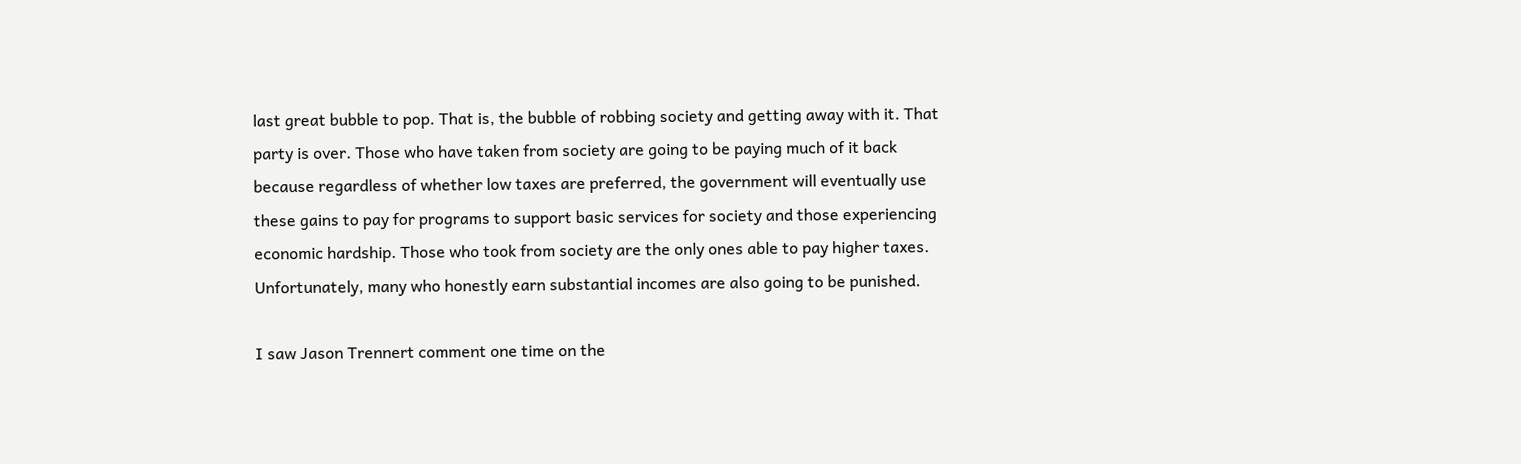last great bubble to pop. That is, the bubble of robbing society and getting away with it. That party is over. Those who have taken from society are going to be paying much of it back because regardless of whether low taxes are preferred, the government will eventually use these gains to pay for programs to support basic services for society and those experiencing economic hardship. Those who took from society are the only ones able to pay higher taxes. Unfortunately, many who honestly earn substantial incomes are also going to be punished.

I saw Jason Trennert comment one time on the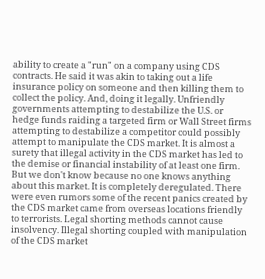ability to create a "run" on a company using CDS contracts. He said it was akin to taking out a life insurance policy on someone and then killing them to collect the policy. And, doing it legally. Unfriendly governments attempting to destabilize the U.S. or hedge funds raiding a targeted firm or Wall Street firms attempting to destabilize a competitor could possibly attempt to manipulate the CDS market. It is almost a surety that illegal activity in the CDS market has led to the demise or financial instability of at least one firm. But we don't know because no one knows anything about this market. It is completely deregulated. There were even rumors some of the recent panics created by the CDS market came from overseas locations friendly to terrorists. Legal shorting methods cannot cause insolvency. Illegal shorting coupled with manipulation of the CDS market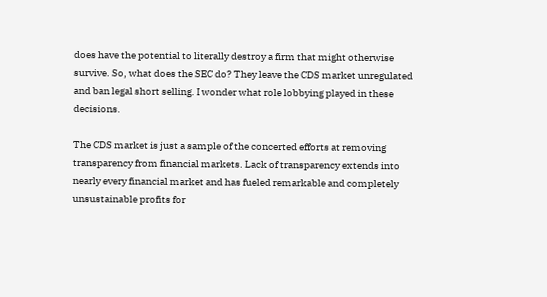does have the potential to literally destroy a firm that might otherwise survive. So, what does the SEC do? They leave the CDS market unregulated and ban legal short selling. I wonder what role lobbying played in these decisions.

The CDS market is just a sample of the concerted efforts at removing transparency from financial markets. Lack of transparency extends into nearly every financial market and has fueled remarkable and completely unsustainable profits for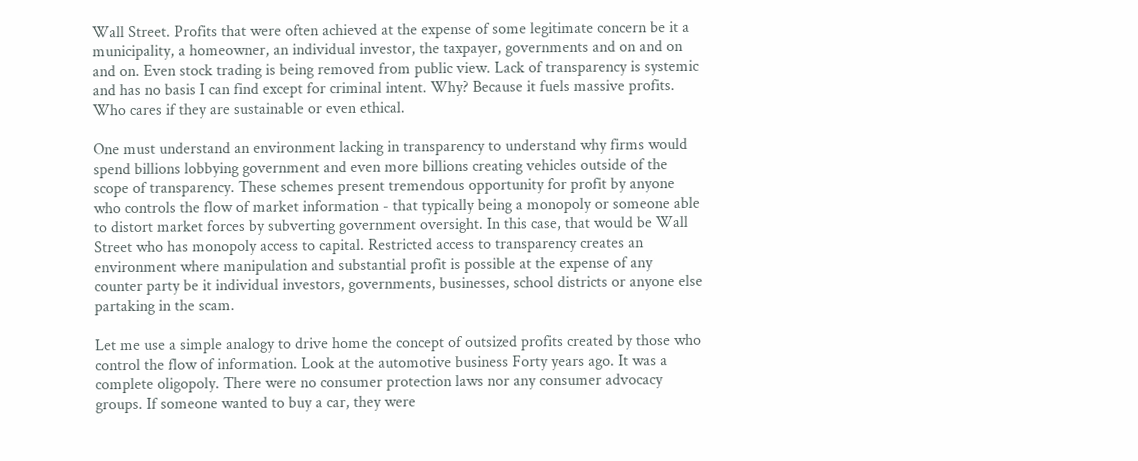Wall Street. Profits that were often achieved at the expense of some legitimate concern be it a municipality, a homeowner, an individual investor, the taxpayer, governments and on and on and on. Even stock trading is being removed from public view. Lack of transparency is systemic and has no basis I can find except for criminal intent. Why? Because it fuels massive profits. Who cares if they are sustainable or even ethical.

One must understand an environment lacking in transparency to understand why firms would spend billions lobbying government and even more billions creating vehicles outside of the scope of transparency. These schemes present tremendous opportunity for profit by anyone who controls the flow of market information - that typically being a monopoly or someone able to distort market forces by subverting government oversight. In this case, that would be Wall Street who has monopoly access to capital. Restricted access to transparency creates an environment where manipulation and substantial profit is possible at the expense of any counter party be it individual investors, governments, businesses, school districts or anyone else partaking in the scam.

Let me use a simple analogy to drive home the concept of outsized profits created by those who control the flow of information. Look at the automotive business Forty years ago. It was a complete oligopoly. There were no consumer protection laws nor any consumer advocacy groups. If someone wanted to buy a car, they were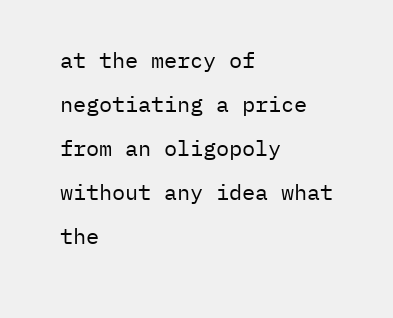at the mercy of negotiating a price from an oligopoly without any idea what the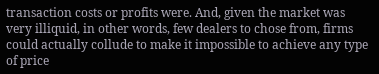transaction costs or profits were. And, given the market was very illiquid, in other words, few dealers to chose from, firms could actually collude to make it impossible to achieve any type of price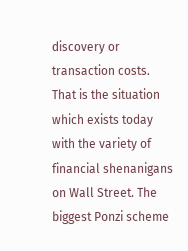discovery or transaction costs. That is the situation which exists today with the variety of financial shenanigans on Wall Street. The biggest Ponzi scheme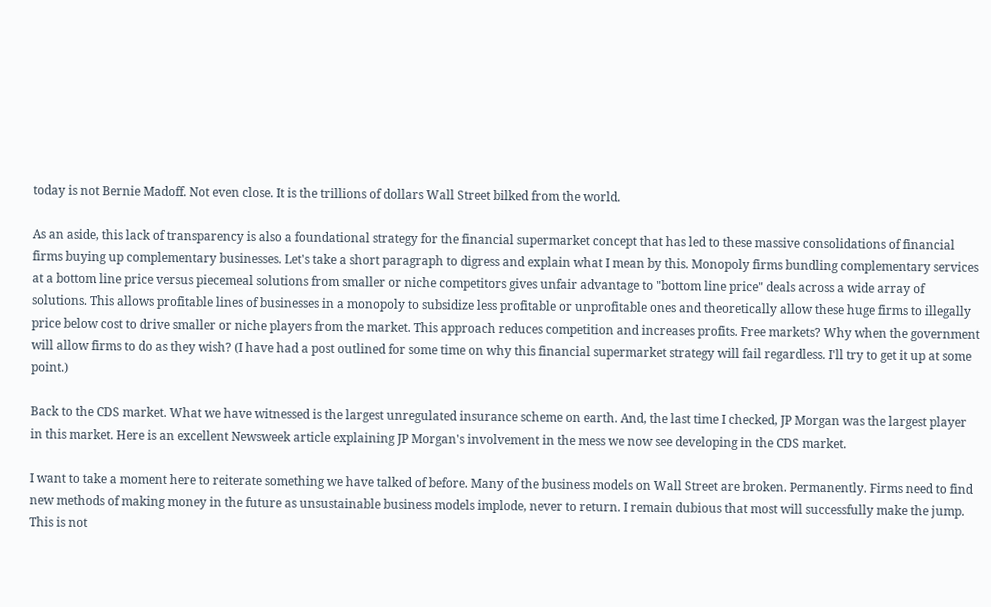today is not Bernie Madoff. Not even close. It is the trillions of dollars Wall Street bilked from the world.

As an aside, this lack of transparency is also a foundational strategy for the financial supermarket concept that has led to these massive consolidations of financial firms buying up complementary businesses. Let's take a short paragraph to digress and explain what I mean by this. Monopoly firms bundling complementary services at a bottom line price versus piecemeal solutions from smaller or niche competitors gives unfair advantage to "bottom line price" deals across a wide array of solutions. This allows profitable lines of businesses in a monopoly to subsidize less profitable or unprofitable ones and theoretically allow these huge firms to illegally price below cost to drive smaller or niche players from the market. This approach reduces competition and increases profits. Free markets? Why when the government will allow firms to do as they wish? (I have had a post outlined for some time on why this financial supermarket strategy will fail regardless. I'll try to get it up at some point.)

Back to the CDS market. What we have witnessed is the largest unregulated insurance scheme on earth. And, the last time I checked, JP Morgan was the largest player in this market. Here is an excellent Newsweek article explaining JP Morgan's involvement in the mess we now see developing in the CDS market.

I want to take a moment here to reiterate something we have talked of before. Many of the business models on Wall Street are broken. Permanently. Firms need to find new methods of making money in the future as unsustainable business models implode, never to return. I remain dubious that most will successfully make the jump. This is not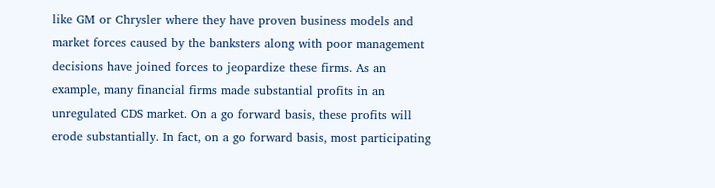like GM or Chrysler where they have proven business models and market forces caused by the banksters along with poor management decisions have joined forces to jeopardize these firms. As an example, many financial firms made substantial profits in an unregulated CDS market. On a go forward basis, these profits will erode substantially. In fact, on a go forward basis, most participating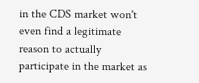in the CDS market won't even find a legitimate reason to actually participate in the market as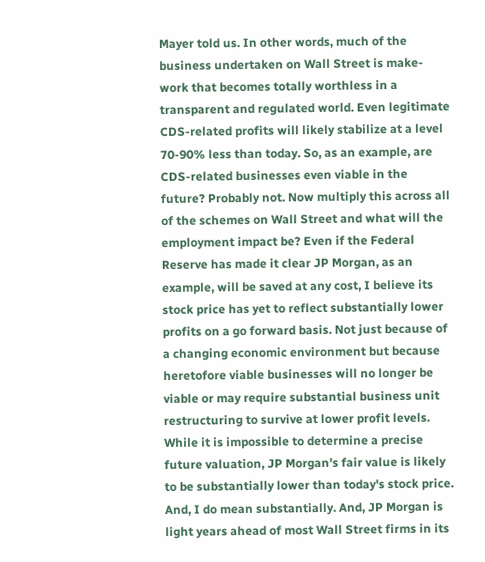Mayer told us. In other words, much of the business undertaken on Wall Street is make-work that becomes totally worthless in a transparent and regulated world. Even legitimate CDS-related profits will likely stabilize at a level 70-90% less than today. So, as an example, are CDS-related businesses even viable in the future? Probably not. Now multiply this across all of the schemes on Wall Street and what will the employment impact be? Even if the Federal Reserve has made it clear JP Morgan, as an example, will be saved at any cost, I believe its stock price has yet to reflect substantially lower profits on a go forward basis. Not just because of a changing economic environment but because heretofore viable businesses will no longer be viable or may require substantial business unit restructuring to survive at lower profit levels. While it is impossible to determine a precise future valuation, JP Morgan's fair value is likely to be substantially lower than today's stock price. And, I do mean substantially. And, JP Morgan is light years ahead of most Wall Street firms in its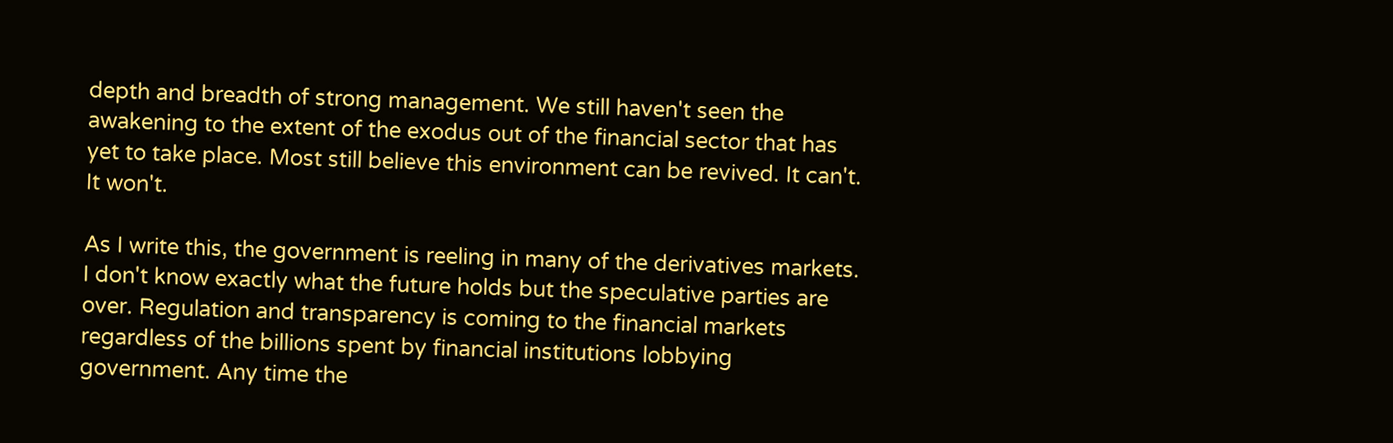depth and breadth of strong management. We still haven't seen the awakening to the extent of the exodus out of the financial sector that has yet to take place. Most still believe this environment can be revived. It can't. It won't.

As I write this, the government is reeling in many of the derivatives markets. I don't know exactly what the future holds but the speculative parties are over. Regulation and transparency is coming to the financial markets regardless of the billions spent by financial institutions lobbying government. Any time the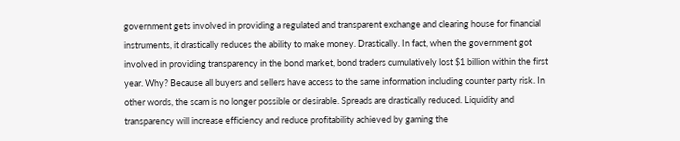government gets involved in providing a regulated and transparent exchange and clearing house for financial instruments, it drastically reduces the ability to make money. Drastically. In fact, when the government got involved in providing transparency in the bond market, bond traders cumulatively lost $1 billion within the first year. Why? Because all buyers and sellers have access to the same information including counter party risk. In other words, the scam is no longer possible or desirable. Spreads are drastically reduced. Liquidity and transparency will increase efficiency and reduce profitability achieved by gaming the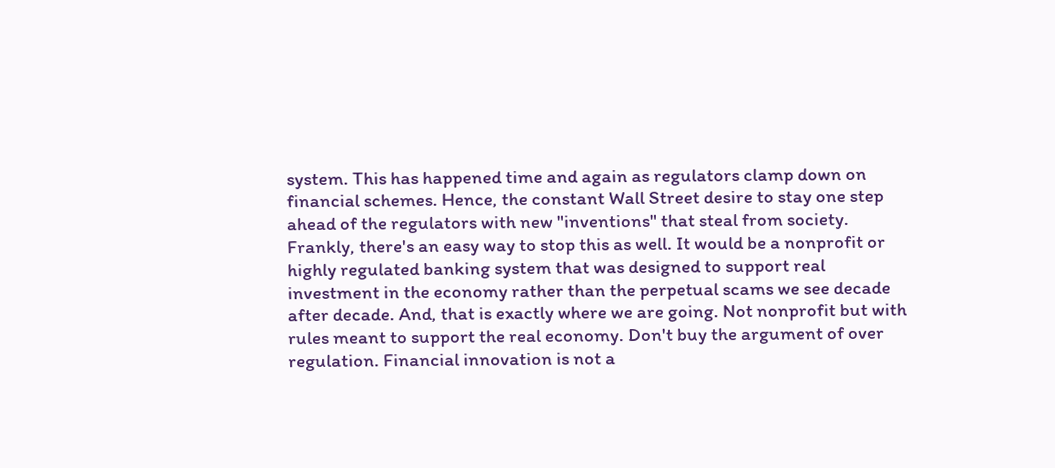system. This has happened time and again as regulators clamp down on financial schemes. Hence, the constant Wall Street desire to stay one step ahead of the regulators with new "inventions" that steal from society. Frankly, there's an easy way to stop this as well. It would be a nonprofit or highly regulated banking system that was designed to support real investment in the economy rather than the perpetual scams we see decade after decade. And, that is exactly where we are going. Not nonprofit but with rules meant to support the real economy. Don't buy the argument of over regulation. Financial innovation is not a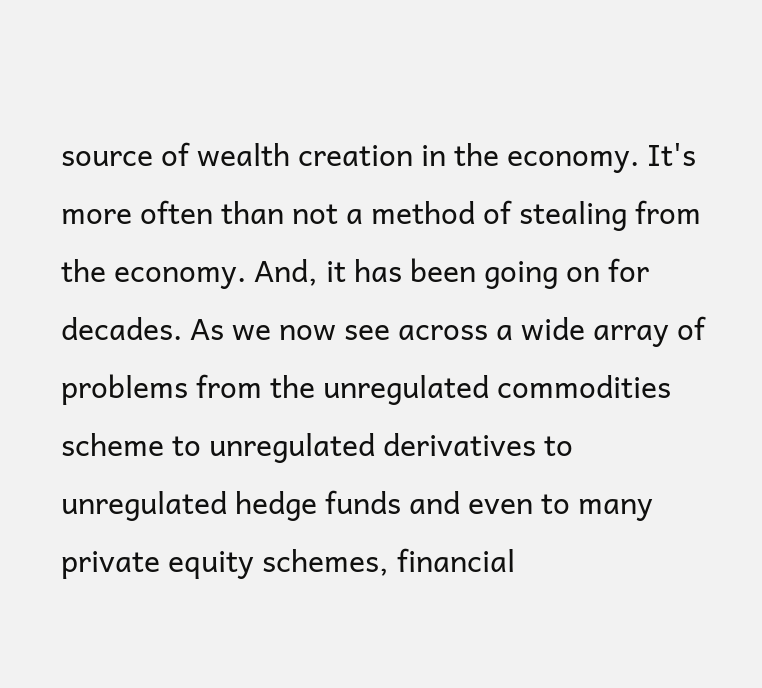source of wealth creation in the economy. It's more often than not a method of stealing from the economy. And, it has been going on for decades. As we now see across a wide array of problems from the unregulated commodities scheme to unregulated derivatives to unregulated hedge funds and even to many private equity schemes, financial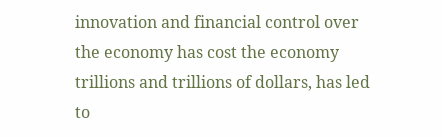innovation and financial control over the economy has cost the economy trillions and trillions of dollars, has led to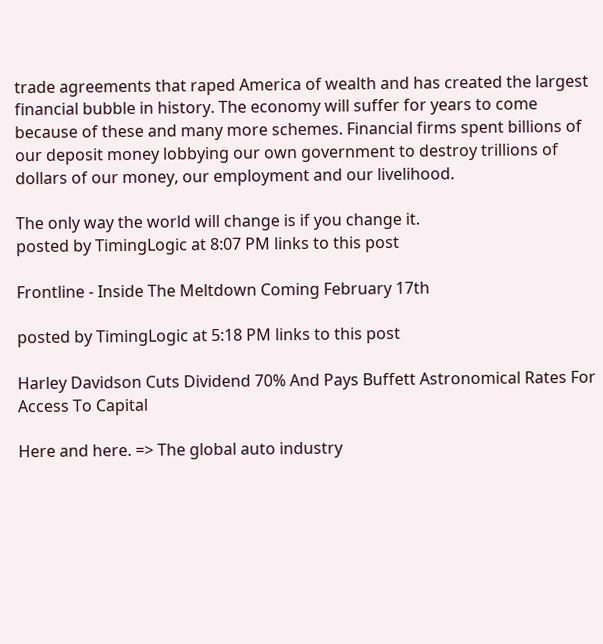trade agreements that raped America of wealth and has created the largest financial bubble in history. The economy will suffer for years to come because of these and many more schemes. Financial firms spent billions of our deposit money lobbying our own government to destroy trillions of dollars of our money, our employment and our livelihood.

The only way the world will change is if you change it.
posted by TimingLogic at 8:07 PM links to this post

Frontline - Inside The Meltdown Coming February 17th

posted by TimingLogic at 5:18 PM links to this post

Harley Davidson Cuts Dividend 70% And Pays Buffett Astronomical Rates For Access To Capital

Here and here. => The global auto industry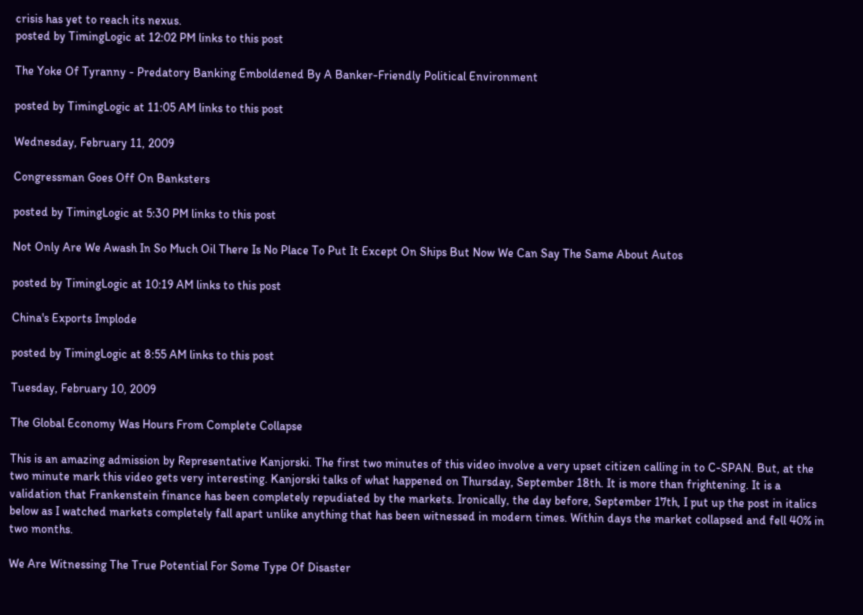crisis has yet to reach its nexus.
posted by TimingLogic at 12:02 PM links to this post

The Yoke Of Tyranny - Predatory Banking Emboldened By A Banker-Friendly Political Environment

posted by TimingLogic at 11:05 AM links to this post

Wednesday, February 11, 2009

Congressman Goes Off On Banksters

posted by TimingLogic at 5:30 PM links to this post

Not Only Are We Awash In So Much Oil There Is No Place To Put It Except On Ships But Now We Can Say The Same About Autos

posted by TimingLogic at 10:19 AM links to this post

China's Exports Implode

posted by TimingLogic at 8:55 AM links to this post

Tuesday, February 10, 2009

The Global Economy Was Hours From Complete Collapse

This is an amazing admission by Representative Kanjorski. The first two minutes of this video involve a very upset citizen calling in to C-SPAN. But, at the two minute mark this video gets very interesting. Kanjorski talks of what happened on Thursday, September 18th. It is more than frightening. It is a validation that Frankenstein finance has been completely repudiated by the markets. Ironically, the day before, September 17th, I put up the post in italics below as I watched markets completely fall apart unlike anything that has been witnessed in modern times. Within days the market collapsed and fell 40% in two months.

We Are Witnessing The True Potential For Some Type Of Disaster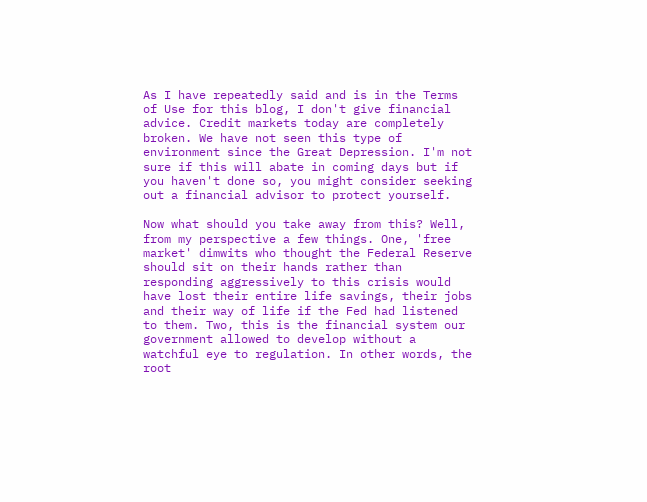As I have repeatedly said and is in the Terms of Use for this blog, I don't give financial advice. Credit markets today are completely broken. We have not seen this type of environment since the Great Depression. I'm not sure if this will abate in coming days but if you haven't done so, you might consider seeking out a financial advisor to protect yourself.

Now what should you take away from this? Well, from my perspective a few things. One, 'free market' dimwits who thought the Federal Reserve should sit on their hands rather than responding aggressively to this crisis would have lost their entire life savings, their jobs and their way of life if the Fed had listened to them. Two, this is the financial system our government allowed to develop without a watchful eye to regulation. In other words, the root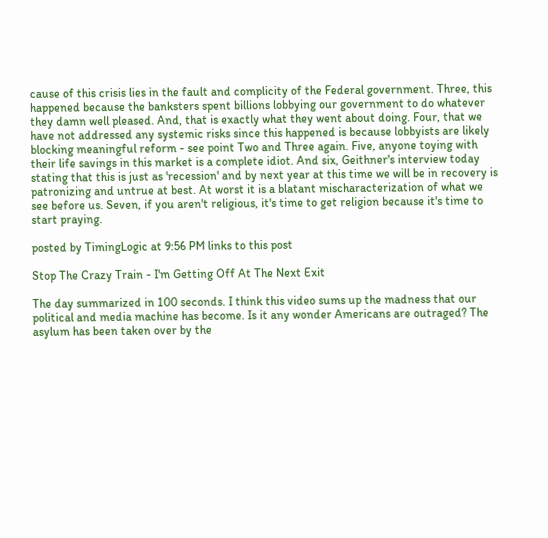cause of this crisis lies in the fault and complicity of the Federal government. Three, this happened because the banksters spent billions lobbying our government to do whatever they damn well pleased. And, that is exactly what they went about doing. Four, that we have not addressed any systemic risks since this happened is because lobbyists are likely blocking meaningful reform - see point Two and Three again. Five, anyone toying with their life savings in this market is a complete idiot. And six, Geithner's interview today stating that this is just as 'recession' and by next year at this time we will be in recovery is patronizing and untrue at best. At worst it is a blatant mischaracterization of what we see before us. Seven, if you aren't religious, it's time to get religion because it's time to start praying.

posted by TimingLogic at 9:56 PM links to this post

Stop The Crazy Train - I'm Getting Off At The Next Exit

The day summarized in 100 seconds. I think this video sums up the madness that our political and media machine has become. Is it any wonder Americans are outraged? The asylum has been taken over by the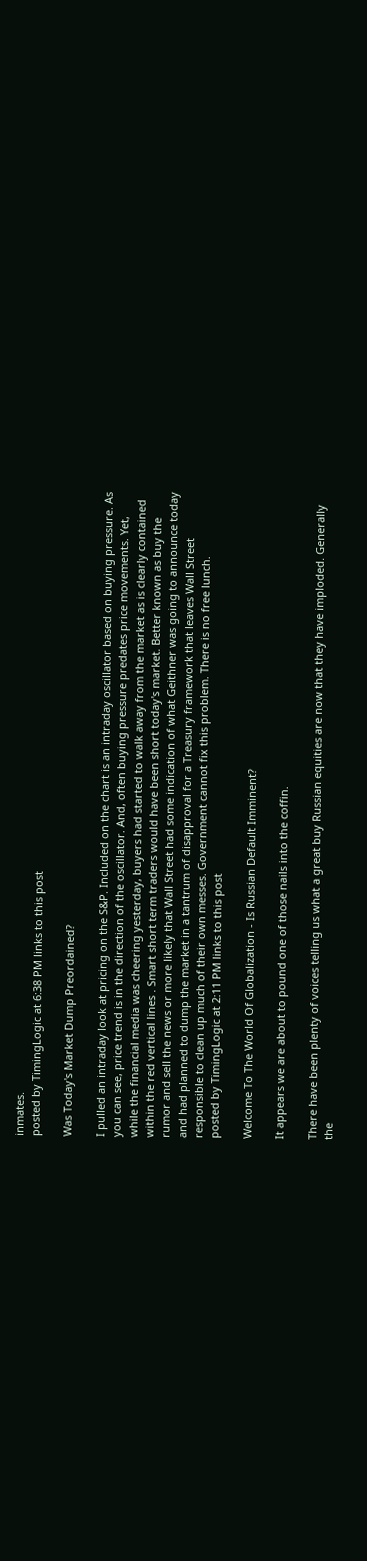inmates.
posted by TimingLogic at 6:38 PM links to this post

Was Today's Market Dump Preordained?

I pulled an intraday look at pricing on the S&P. Included on the chart is an intraday oscillator based on buying pressure. As you can see, price trend is in the direction of the oscillator. And, often buying pressure predates price movements. Yet, while the financial media was cheering yesterday, buyers had started to walk away from the market as is clearly contained within the red vertical lines . Smart short term traders would have been short today's market. Better known as buy the rumor and sell the news or more likely that Wall Street had some indication of what Geithner was going to announce today and had planned to dump the market in a tantrum of disapproval for a Treasury framework that leaves Wall Street responsible to clean up much of their own messes. Government cannot fix this problem. There is no free lunch.
posted by TimingLogic at 2:11 PM links to this post

Welcome To The World Of Globalization - Is Russian Default Imminent?

It appears we are about to pound one of those nails into the coffin.

There have been plenty of voices telling us what a great buy Russian equities are now that they have imploded. Generally the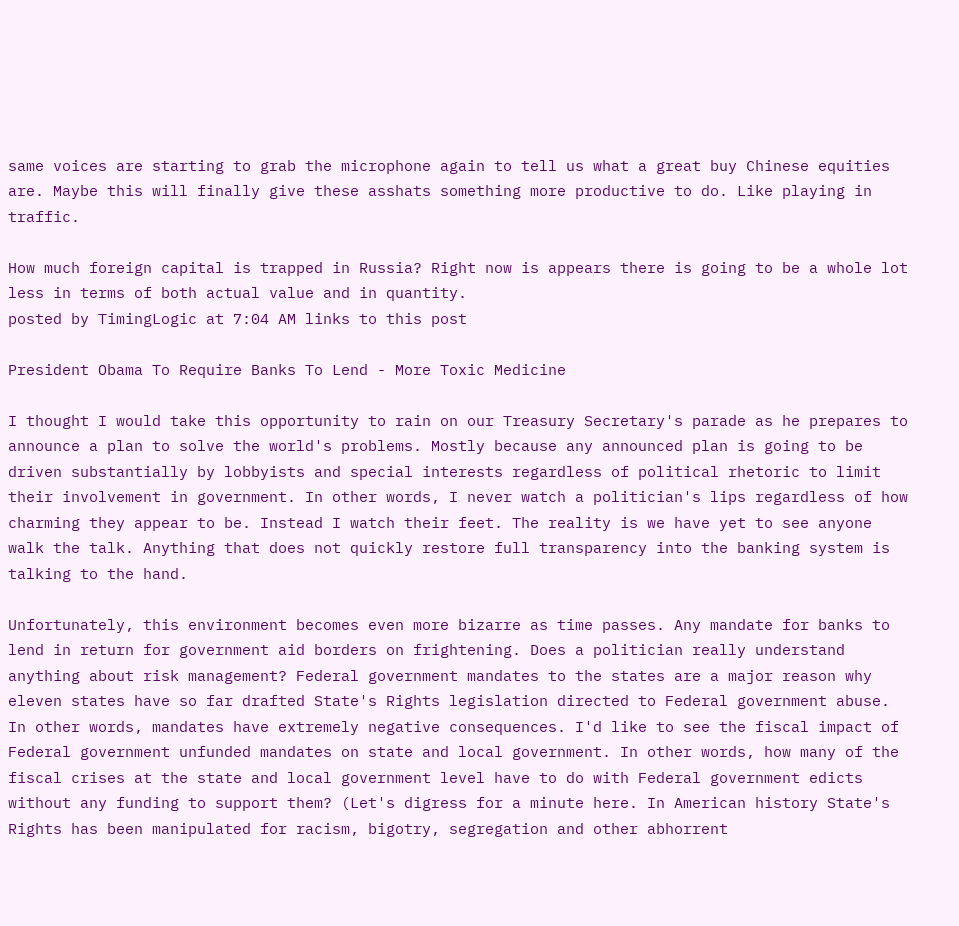same voices are starting to grab the microphone again to tell us what a great buy Chinese equities are. Maybe this will finally give these asshats something more productive to do. Like playing in traffic.

How much foreign capital is trapped in Russia? Right now is appears there is going to be a whole lot less in terms of both actual value and in quantity.
posted by TimingLogic at 7:04 AM links to this post

President Obama To Require Banks To Lend - More Toxic Medicine

I thought I would take this opportunity to rain on our Treasury Secretary's parade as he prepares to announce a plan to solve the world's problems. Mostly because any announced plan is going to be driven substantially by lobbyists and special interests regardless of political rhetoric to limit their involvement in government. In other words, I never watch a politician's lips regardless of how charming they appear to be. Instead I watch their feet. The reality is we have yet to see anyone walk the talk. Anything that does not quickly restore full transparency into the banking system is talking to the hand.

Unfortunately, this environment becomes even more bizarre as time passes. Any mandate for banks to lend in return for government aid borders on frightening. Does a politician really understand anything about risk management? Federal government mandates to the states are a major reason why eleven states have so far drafted State's Rights legislation directed to Federal government abuse. In other words, mandates have extremely negative consequences. I'd like to see the fiscal impact of Federal government unfunded mandates on state and local government. In other words, how many of the fiscal crises at the state and local government level have to do with Federal government edicts without any funding to support them? (Let's digress for a minute here. In American history State's Rights has been manipulated for racism, bigotry, segregation and other abhorrent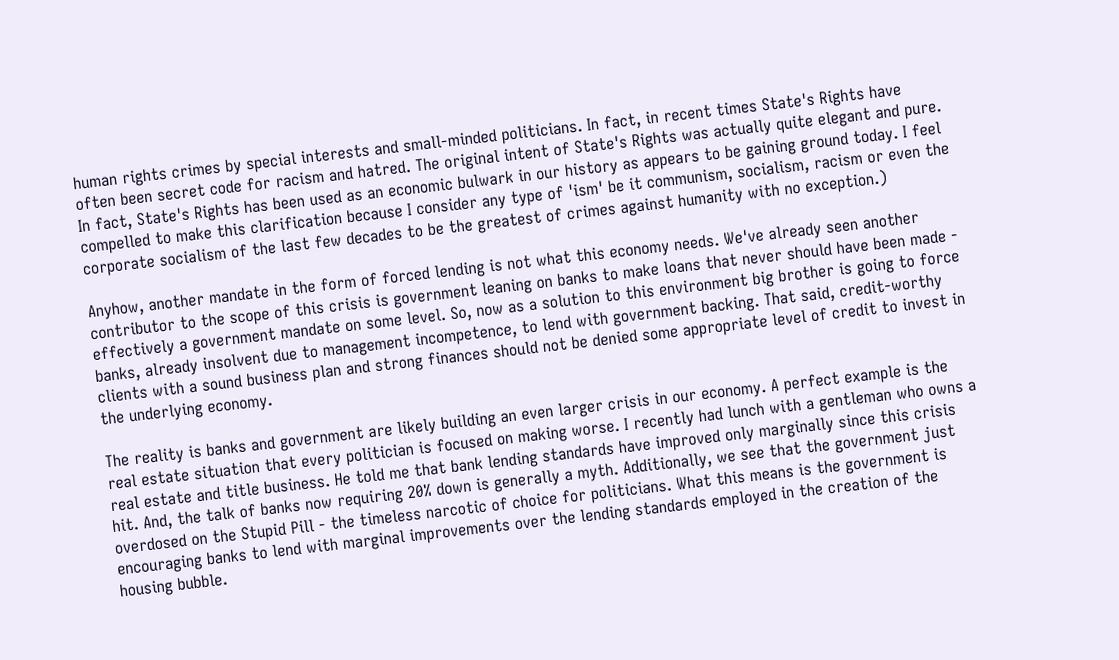human rights crimes by special interests and small-minded politicians. In fact, in recent times State's Rights have often been secret code for racism and hatred. The original intent of State's Rights was actually quite elegant and pure. In fact, State's Rights has been used as an economic bulwark in our history as appears to be gaining ground today. I feel compelled to make this clarification because I consider any type of 'ism' be it communism, socialism, racism or even the corporate socialism of the last few decades to be the greatest of crimes against humanity with no exception.)

Anyhow, another mandate in the form of forced lending is not what this economy needs. We've already seen another contributor to the scope of this crisis is government leaning on banks to make loans that never should have been made - effectively a government mandate on some level. So, now as a solution to this environment big brother is going to force banks, already insolvent due to management incompetence, to lend with government backing. That said, credit-worthy clients with a sound business plan and strong finances should not be denied some appropriate level of credit to invest in the underlying economy.

The reality is banks and government are likely building an even larger crisis in our economy. A perfect example is the real estate situation that every politician is focused on making worse. I recently had lunch with a gentleman who owns a real estate and title business. He told me that bank lending standards have improved only marginally since this crisis hit. And, the talk of banks now requiring 20% down is generally a myth. Additionally, we see that the government just overdosed on the Stupid Pill - the timeless narcotic of choice for politicians. What this means is the government is encouraging banks to lend with marginal improvements over the lending standards employed in the creation of the housing bubble.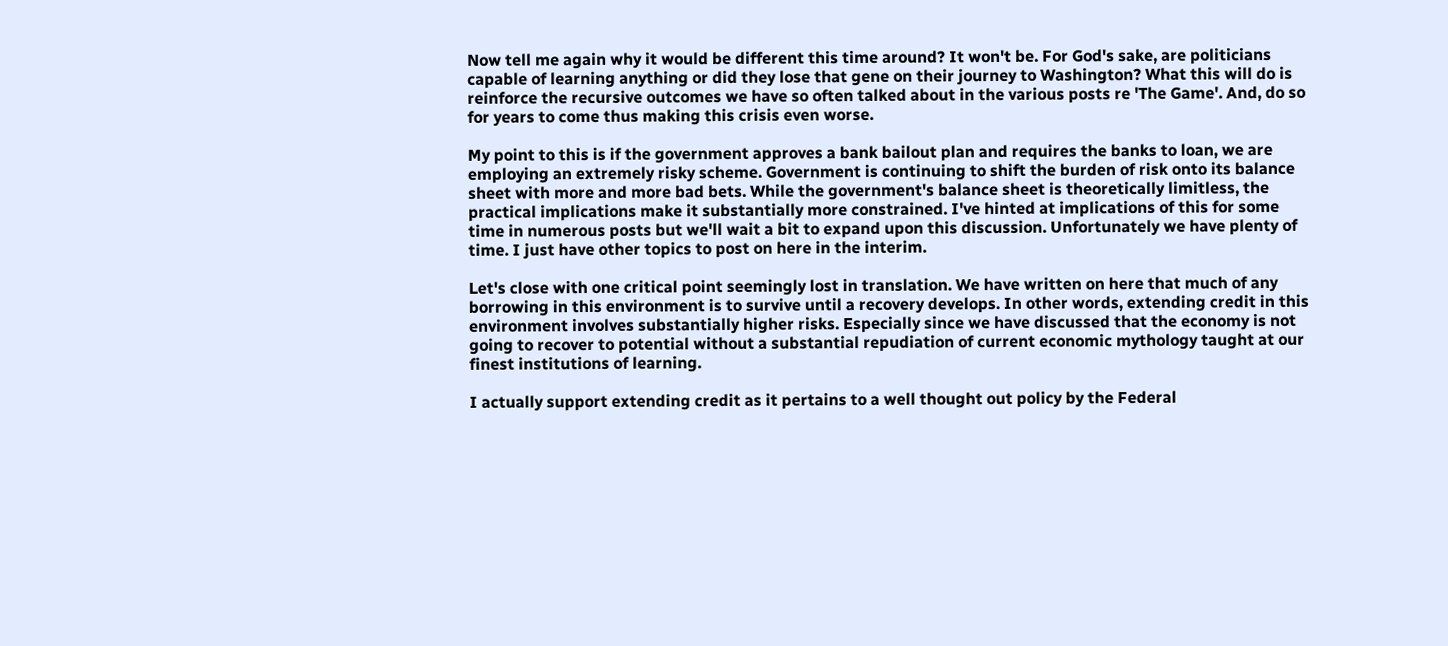Now tell me again why it would be different this time around? It won't be. For God's sake, are politicians capable of learning anything or did they lose that gene on their journey to Washington? What this will do is reinforce the recursive outcomes we have so often talked about in the various posts re 'The Game'. And, do so for years to come thus making this crisis even worse.

My point to this is if the government approves a bank bailout plan and requires the banks to loan, we are employing an extremely risky scheme. Government is continuing to shift the burden of risk onto its balance sheet with more and more bad bets. While the government's balance sheet is theoretically limitless, the practical implications make it substantially more constrained. I've hinted at implications of this for some time in numerous posts but we'll wait a bit to expand upon this discussion. Unfortunately we have plenty of time. I just have other topics to post on here in the interim.

Let's close with one critical point seemingly lost in translation. We have written on here that much of any borrowing in this environment is to survive until a recovery develops. In other words, extending credit in this environment involves substantially higher risks. Especially since we have discussed that the economy is not going to recover to potential without a substantial repudiation of current economic mythology taught at our finest institutions of learning.

I actually support extending credit as it pertains to a well thought out policy by the Federal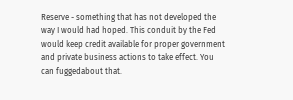Reserve - something that has not developed the way I would had hoped. This conduit by the Fed would keep credit available for proper government and private business actions to take effect. You can fuggedabout that.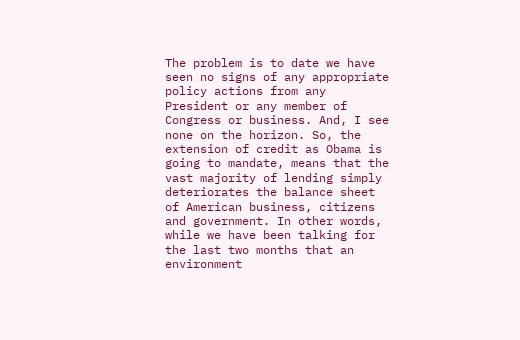The problem is to date we have seen no signs of any appropriate policy actions from any President or any member of Congress or business. And, I see none on the horizon. So, the extension of credit as Obama is going to mandate, means that the vast majority of lending simply deteriorates the balance sheet of American business, citizens and government. In other words, while we have been talking for the last two months that an environment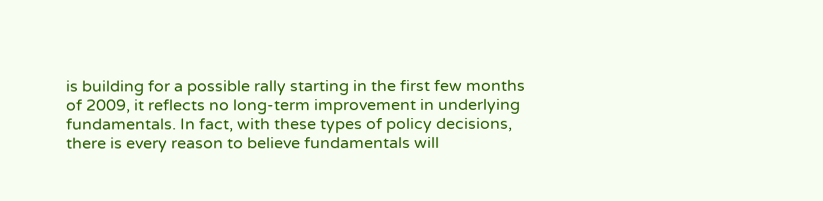is building for a possible rally starting in the first few months of 2009, it reflects no long-term improvement in underlying fundamentals. In fact, with these types of policy decisions, there is every reason to believe fundamentals will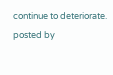continue to deteriorate.
posted by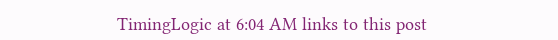TimingLogic at 6:04 AM links to this post